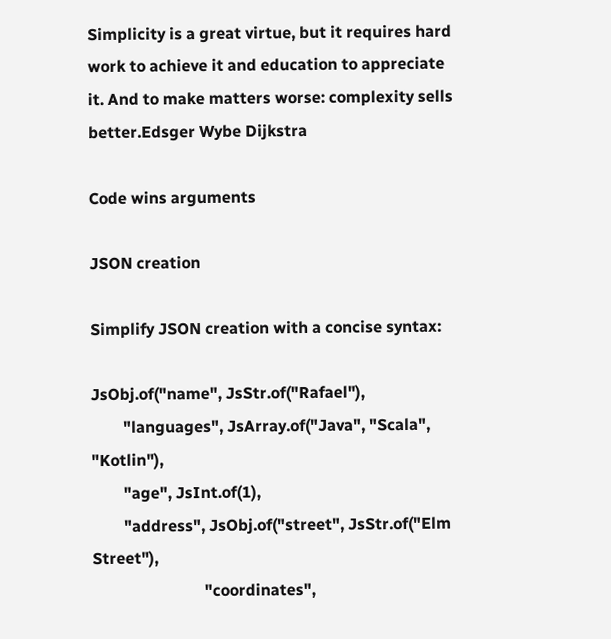Simplicity is a great virtue, but it requires hard work to achieve it and education to appreciate it. And to make matters worse: complexity sells better.Edsger Wybe Dijkstra

Code wins arguments

JSON creation

Simplify JSON creation with a concise syntax:

JsObj.of("name", JsStr.of("Rafael"),
        "languages", JsArray.of("Java", "Scala", "Kotlin"),
        "age", JsInt.of(1),
        "address", JsObj.of("street", JsStr.of("Elm Street"),
                            "coordinates",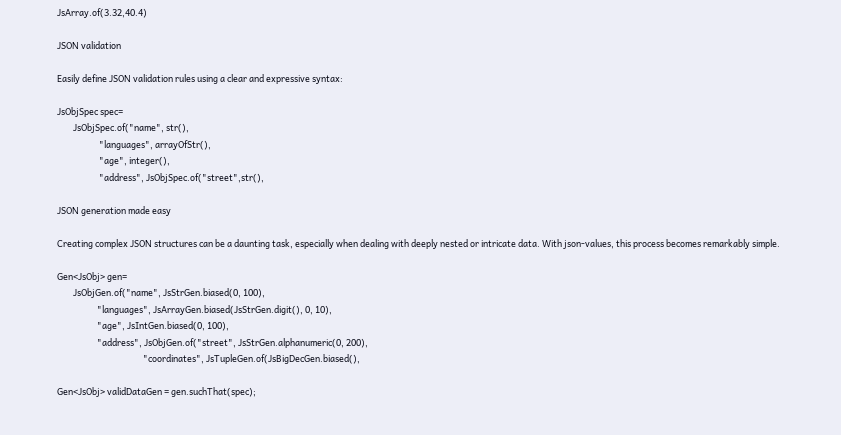JsArray.of(3.32,40.4)

JSON validation

Easily define JSON validation rules using a clear and expressive syntax:

JsObjSpec spec=
        JsObjSpec.of("name", str(),
                     "languages", arrayOfStr(),
                     "age", integer(),
                     "address", JsObjSpec.of("street",str(),

JSON generation made easy

Creating complex JSON structures can be a daunting task, especially when dealing with deeply nested or intricate data. With json-values, this process becomes remarkably simple.

Gen<JsObj> gen=
        JsObjGen.of("name", JsStrGen.biased(0, 100),
                    "languages", JsArrayGen.biased(JsStrGen.digit(), 0, 10),
                    "age", JsIntGen.biased(0, 100),
                    "address", JsObjGen.of("street", JsStrGen.alphanumeric(0, 200),
                                           "coordinates", JsTupleGen.of(JsBigDecGen.biased(),

Gen<JsObj> validDataGen = gen.suchThat(spec);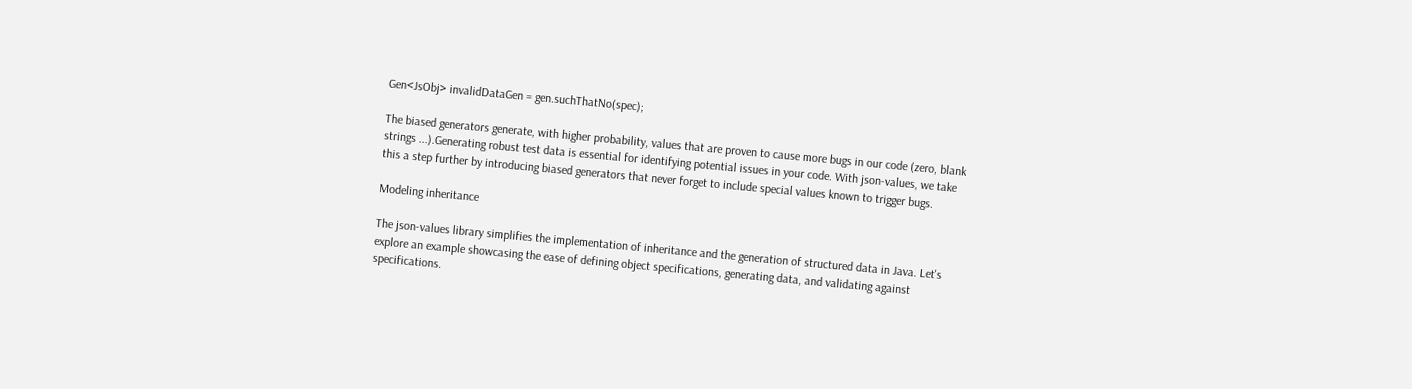Gen<JsObj> invalidDataGen = gen.suchThatNo(spec);

The biased generators generate, with higher probability, values that are proven to cause more bugs in our code (zero, blank strings ...).Generating robust test data is essential for identifying potential issues in your code. With json-values, we take this a step further by introducing biased generators that never forget to include special values known to trigger bugs.

Modeling inheritance

The json-values library simplifies the implementation of inheritance and the generation of structured data in Java. Let's explore an example showcasing the ease of defining object specifications, generating data, and validating against specifications.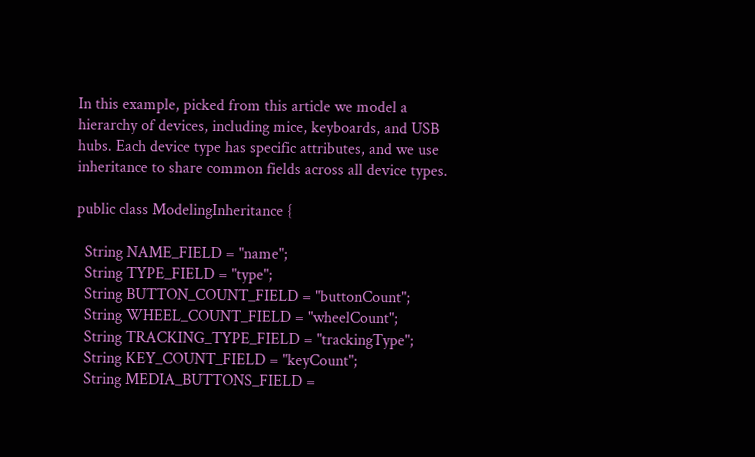In this example, picked from this article we model a hierarchy of devices, including mice, keyboards, and USB hubs. Each device type has specific attributes, and we use inheritance to share common fields across all device types.

public class ModelingInheritance {

  String NAME_FIELD = "name";
  String TYPE_FIELD = "type";
  String BUTTON_COUNT_FIELD = "buttonCount";
  String WHEEL_COUNT_FIELD = "wheelCount";
  String TRACKING_TYPE_FIELD = "trackingType";
  String KEY_COUNT_FIELD = "keyCount";
  String MEDIA_BUTTONS_FIELD =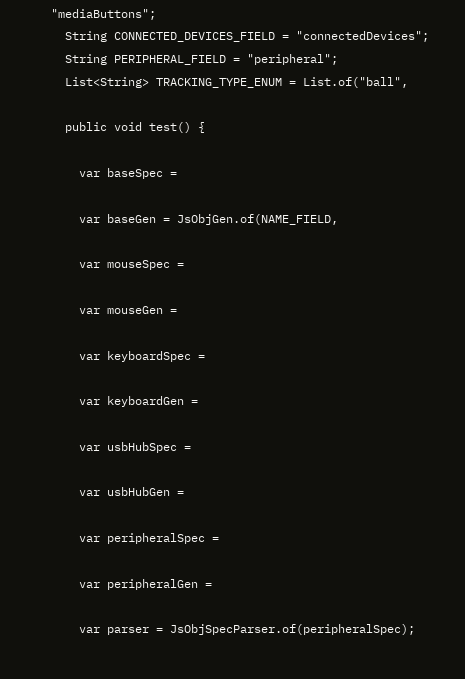"mediaButtons";
  String CONNECTED_DEVICES_FIELD = "connectedDevices";
  String PERIPHERAL_FIELD = "peripheral";
  List<String> TRACKING_TYPE_ENUM = List.of("ball",

  public void test() {

    var baseSpec =

    var baseGen = JsObjGen.of(NAME_FIELD,

    var mouseSpec =

    var mouseGen =

    var keyboardSpec =

    var keyboardGen =

    var usbHubSpec =

    var usbHubGen =

    var peripheralSpec =

    var peripheralGen =

    var parser = JsObjSpecParser.of(peripheralSpec);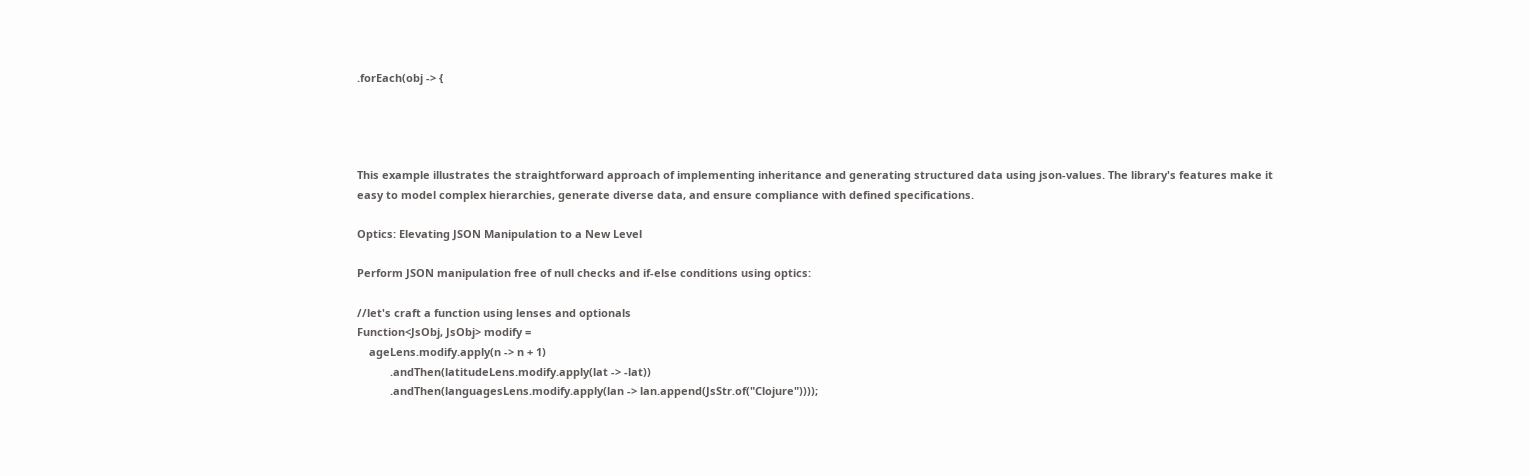.forEach(obj -> {




This example illustrates the straightforward approach of implementing inheritance and generating structured data using json-values. The library's features make it easy to model complex hierarchies, generate diverse data, and ensure compliance with defined specifications.

Optics: Elevating JSON Manipulation to a New Level

Perform JSON manipulation free of null checks and if-else conditions using optics:

//let's craft a function using lenses and optionals
Function<JsObj, JsObj> modify =
    ageLens.modify.apply(n -> n + 1)
           .andThen(latitudeLens.modify.apply(lat -> -lat))
           .andThen(languagesLens.modify.apply(lan -> lan.append(JsStr.of("Clojure"))));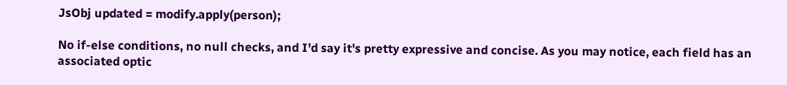JsObj updated = modify.apply(person);

No if-else conditions, no null checks, and I'd say it's pretty expressive and concise. As you may notice, each field has an associated optic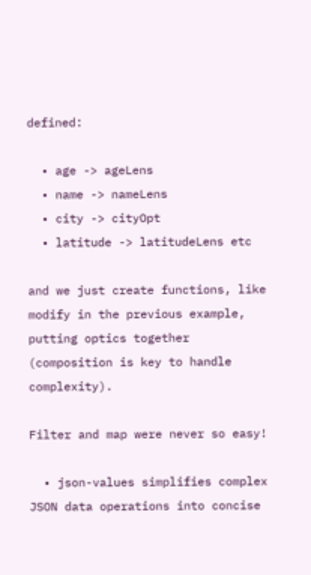defined:

  • age -> ageLens
  • name -> nameLens
  • city -> cityOpt
  • latitude -> latitudeLens etc

and we just create functions, like modify in the previous example, putting optics together (composition is key to handle complexity).

Filter and map were never so easy!

  • json-values simplifies complex JSON data operations into concise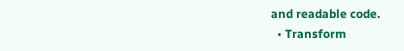and readable code.
  • Transform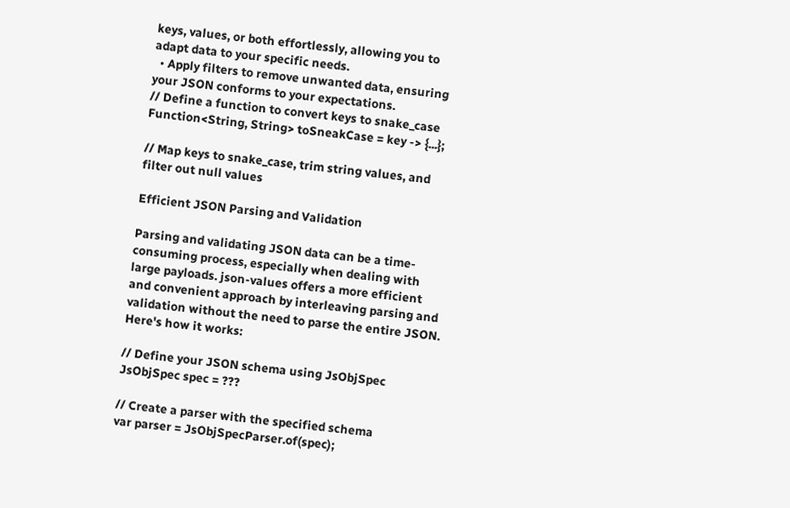keys, values, or both effortlessly, allowing you to adapt data to your specific needs.
  • Apply filters to remove unwanted data, ensuring your JSON conforms to your expectations.
// Define a function to convert keys to snake_case
Function<String, String> toSneakCase = key -> {...};

// Map keys to snake_case, trim string values, and filter out null values

Efficient JSON Parsing and Validation

Parsing and validating JSON data can be a time-consuming process, especially when dealing with large payloads. json-values offers a more efficient and convenient approach by interleaving parsing and validation without the need to parse the entire JSON. Here's how it works:

// Define your JSON schema using JsObjSpec
JsObjSpec spec = ???

// Create a parser with the specified schema
var parser = JsObjSpecParser.of(spec);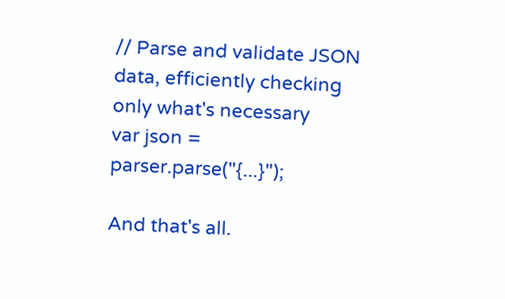// Parse and validate JSON data, efficiently checking only what's necessary
var json = parser.parse("{...}");

And that's all.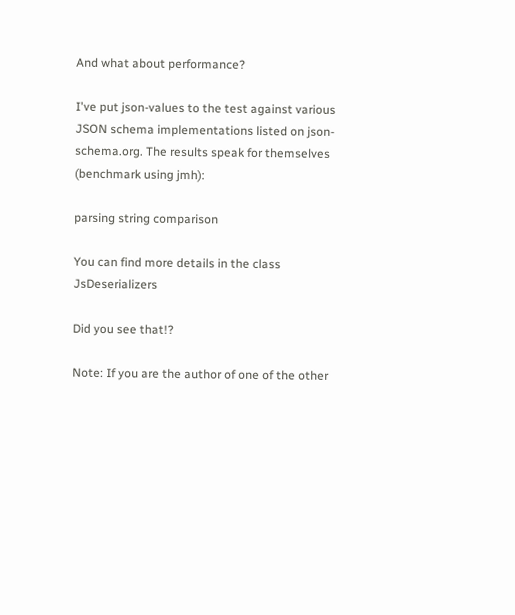And what about performance?

I've put json-values to the test against various JSON schema implementations listed on json-schema.org. The results speak for themselves (benchmark using jmh):

parsing string comparison

You can find more details in the class JsDeserializers

Did you see that!?

Note: If you are the author of one of the other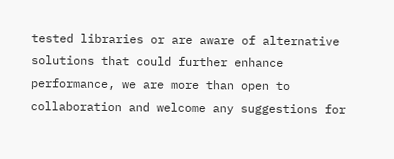tested libraries or are aware of alternative solutions that could further enhance performance, we are more than open to collaboration and welcome any suggestions for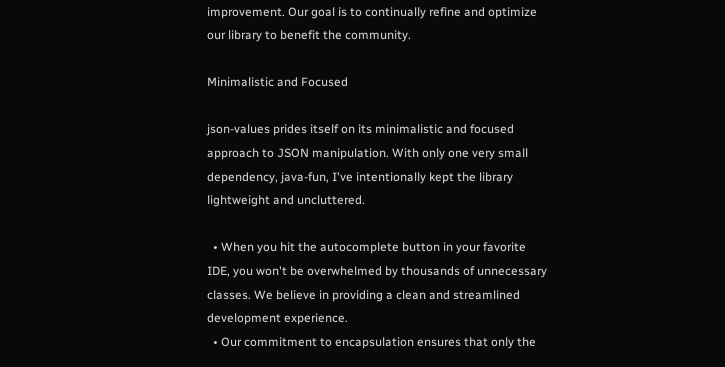improvement. Our goal is to continually refine and optimize our library to benefit the community.

Minimalistic and Focused

json-values prides itself on its minimalistic and focused approach to JSON manipulation. With only one very small dependency, java-fun, I've intentionally kept the library lightweight and uncluttered.

  • When you hit the autocomplete button in your favorite IDE, you won't be overwhelmed by thousands of unnecessary classes. We believe in providing a clean and streamlined development experience.
  • Our commitment to encapsulation ensures that only the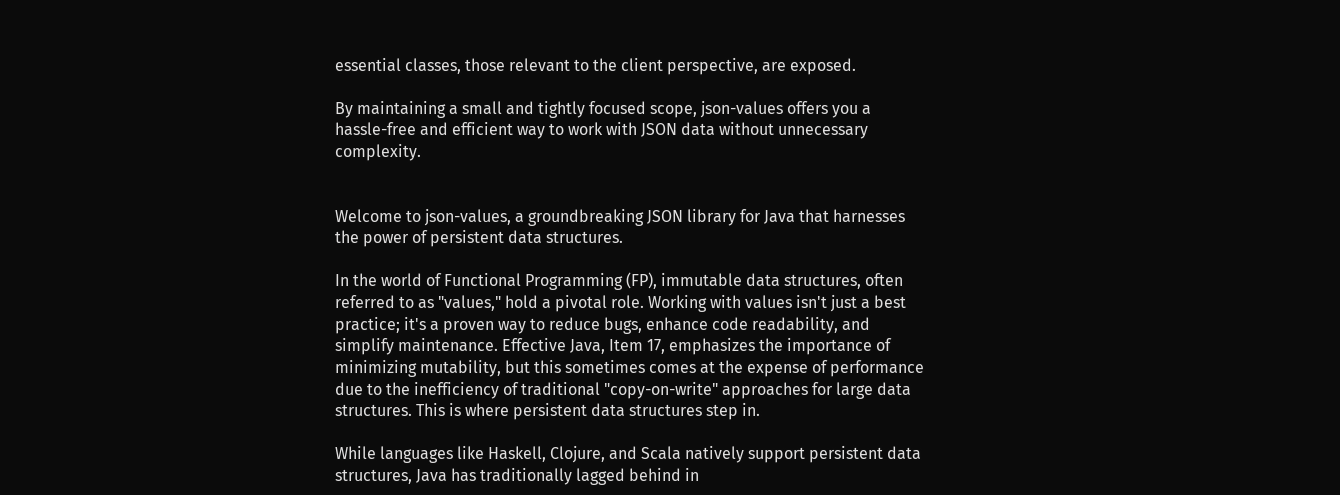essential classes, those relevant to the client perspective, are exposed.

By maintaining a small and tightly focused scope, json-values offers you a hassle-free and efficient way to work with JSON data without unnecessary complexity.


Welcome to json-values, a groundbreaking JSON library for Java that harnesses the power of persistent data structures.

In the world of Functional Programming (FP), immutable data structures, often referred to as "values," hold a pivotal role. Working with values isn't just a best practice; it's a proven way to reduce bugs, enhance code readability, and simplify maintenance. Effective Java, Item 17, emphasizes the importance of minimizing mutability, but this sometimes comes at the expense of performance due to the inefficiency of traditional "copy-on-write" approaches for large data structures. This is where persistent data structures step in.

While languages like Haskell, Clojure, and Scala natively support persistent data structures, Java has traditionally lagged behind in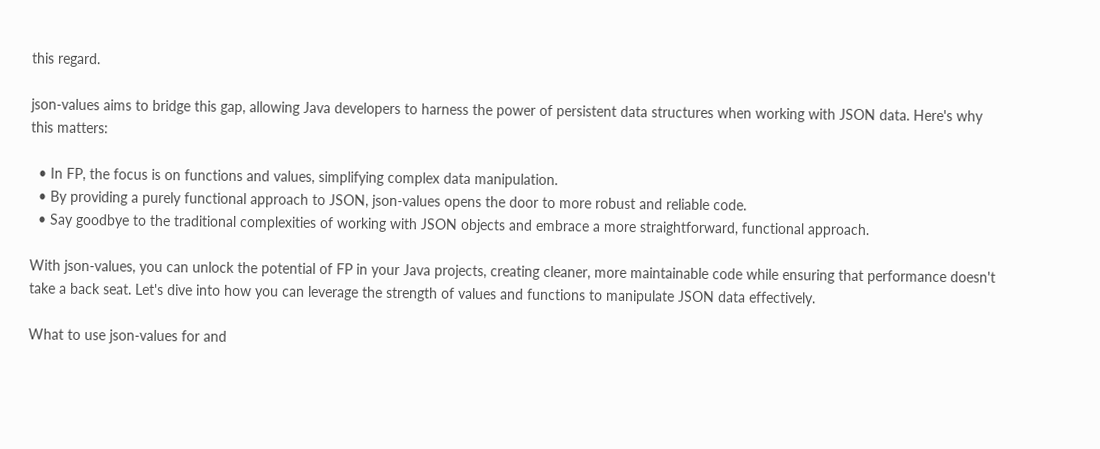this regard.

json-values aims to bridge this gap, allowing Java developers to harness the power of persistent data structures when working with JSON data. Here's why this matters:

  • In FP, the focus is on functions and values, simplifying complex data manipulation.
  • By providing a purely functional approach to JSON, json-values opens the door to more robust and reliable code.
  • Say goodbye to the traditional complexities of working with JSON objects and embrace a more straightforward, functional approach.

With json-values, you can unlock the potential of FP in your Java projects, creating cleaner, more maintainable code while ensuring that performance doesn't take a back seat. Let's dive into how you can leverage the strength of values and functions to manipulate JSON data effectively.

What to use json-values for and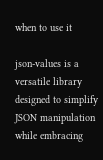when to use it

json-values is a versatile library designed to simplify JSON manipulation while embracing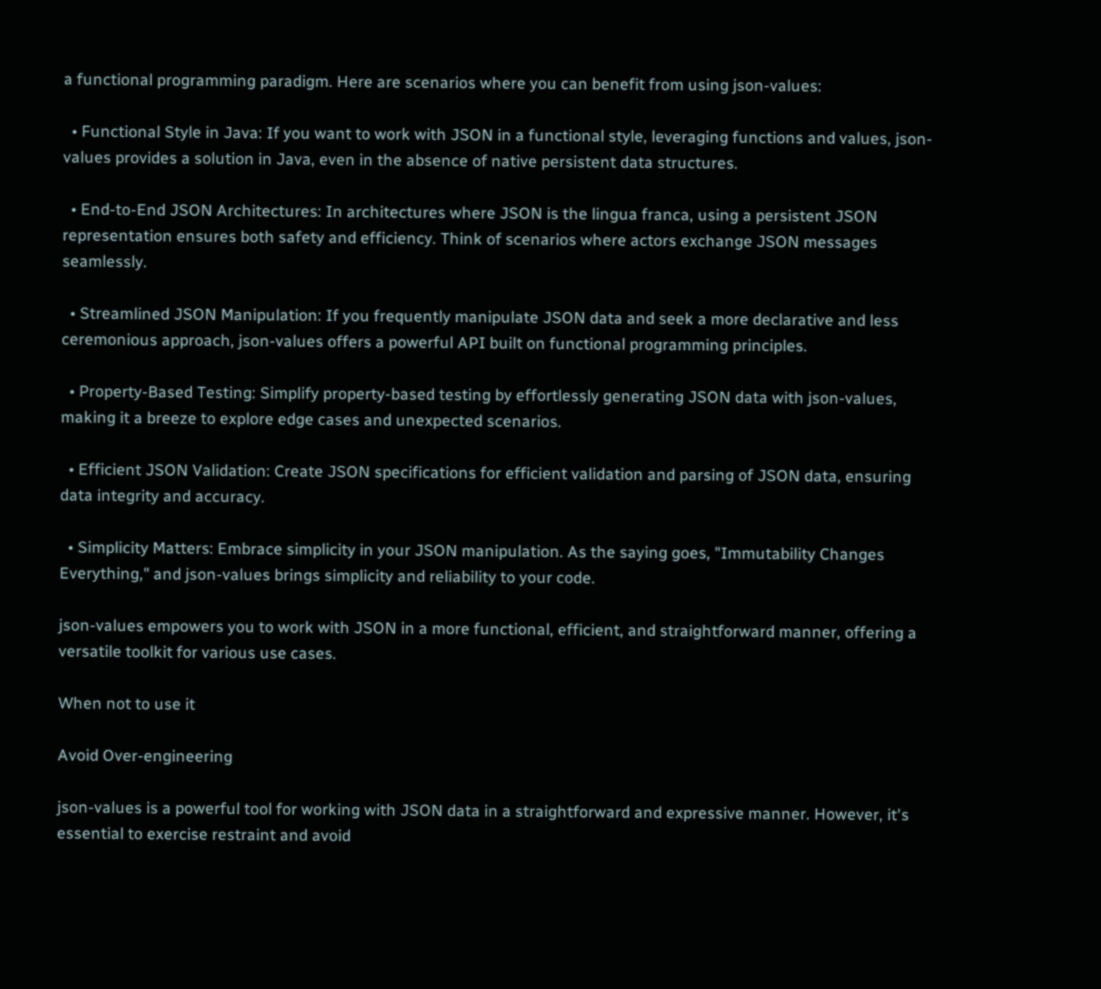a functional programming paradigm. Here are scenarios where you can benefit from using json-values:

  • Functional Style in Java: If you want to work with JSON in a functional style, leveraging functions and values, json-values provides a solution in Java, even in the absence of native persistent data structures.

  • End-to-End JSON Architectures: In architectures where JSON is the lingua franca, using a persistent JSON representation ensures both safety and efficiency. Think of scenarios where actors exchange JSON messages seamlessly.

  • Streamlined JSON Manipulation: If you frequently manipulate JSON data and seek a more declarative and less ceremonious approach, json-values offers a powerful API built on functional programming principles.

  • Property-Based Testing: Simplify property-based testing by effortlessly generating JSON data with json-values, making it a breeze to explore edge cases and unexpected scenarios.

  • Efficient JSON Validation: Create JSON specifications for efficient validation and parsing of JSON data, ensuring data integrity and accuracy.

  • Simplicity Matters: Embrace simplicity in your JSON manipulation. As the saying goes, "Immutability Changes Everything," and json-values brings simplicity and reliability to your code.

json-values empowers you to work with JSON in a more functional, efficient, and straightforward manner, offering a versatile toolkit for various use cases.

When not to use it

Avoid Over-engineering

json-values is a powerful tool for working with JSON data in a straightforward and expressive manner. However, it's essential to exercise restraint and avoid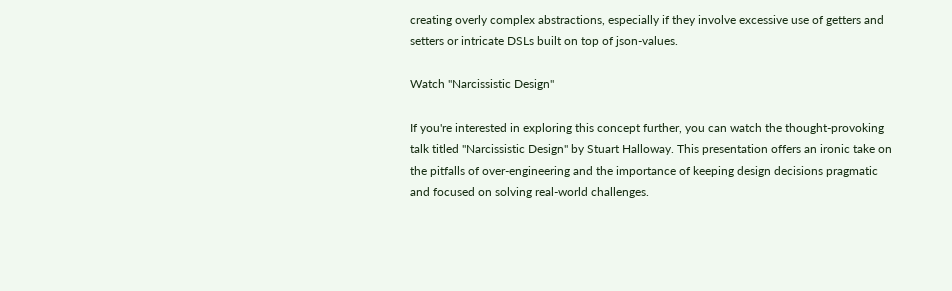creating overly complex abstractions, especially if they involve excessive use of getters and setters or intricate DSLs built on top of json-values.

Watch "Narcissistic Design"

If you're interested in exploring this concept further, you can watch the thought-provoking talk titled "Narcissistic Design" by Stuart Halloway. This presentation offers an ironic take on the pitfalls of over-engineering and the importance of keeping design decisions pragmatic and focused on solving real-world challenges.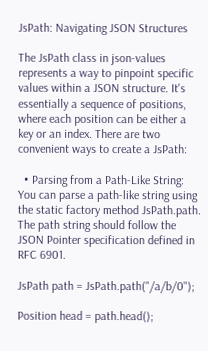JsPath: Navigating JSON Structures

The JsPath class in json-values represents a way to pinpoint specific values within a JSON structure. It's essentially a sequence of positions, where each position can be either a key or an index. There are two convenient ways to create a JsPath:

  • Parsing from a Path-Like String: You can parse a path-like string using the static factory method JsPath.path. The path string should follow the JSON Pointer specification defined in RFC 6901.

JsPath path = JsPath.path("/a/b/0");

Position head = path.head();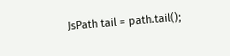JsPath tail = path.tail();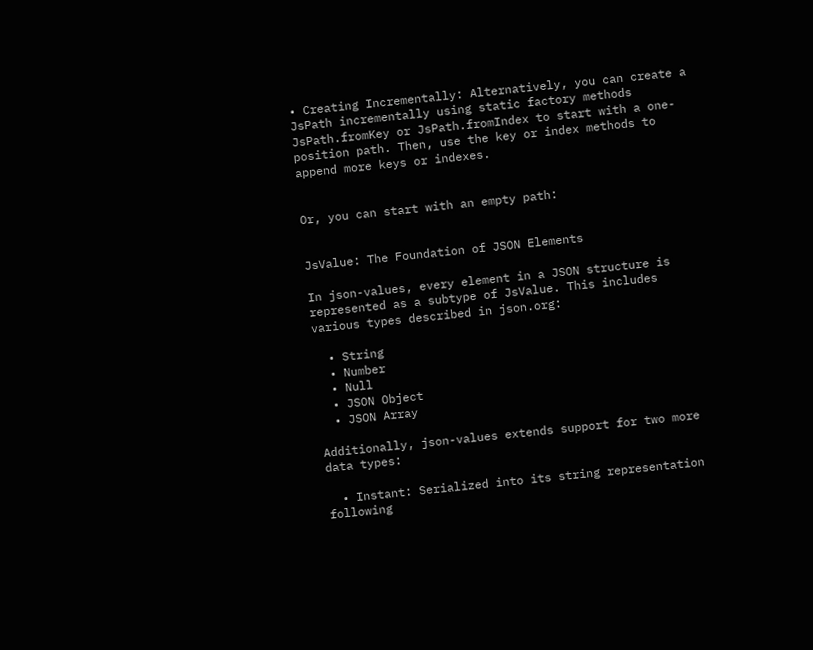• Creating Incrementally: Alternatively, you can create a JsPath incrementally using static factory methods JsPath.fromKey or JsPath.fromIndex to start with a one-position path. Then, use the key or index methods to append more keys or indexes.


Or, you can start with an empty path:


JsValue: The Foundation of JSON Elements

In json-values, every element in a JSON structure is represented as a subtype of JsValue. This includes various types described in json.org:

  • String
  • Number
  • Null
  • JSON Object
  • JSON Array

Additionally, json-values extends support for two more data types:

  • Instant: Serialized into its string representation following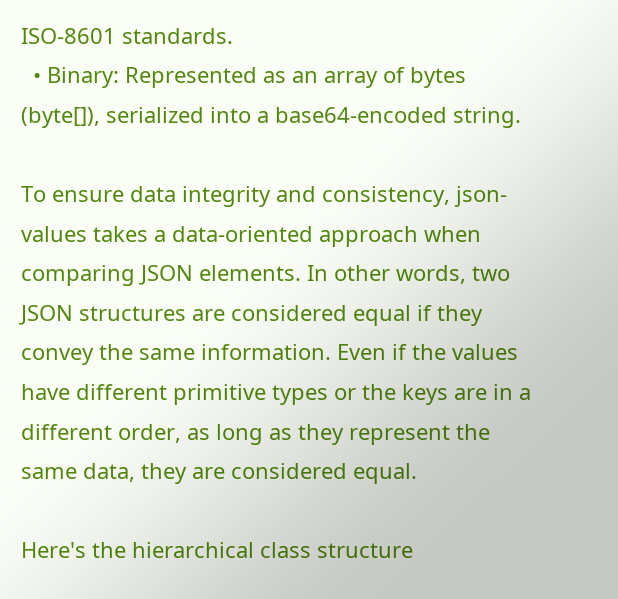ISO-8601 standards.
  • Binary: Represented as an array of bytes (byte[]), serialized into a base64-encoded string.

To ensure data integrity and consistency, json-values takes a data-oriented approach when comparing JSON elements. In other words, two JSON structures are considered equal if they convey the same information. Even if the values have different primitive types or the keys are in a different order, as long as they represent the same data, they are considered equal.

Here's the hierarchical class structure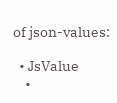of json-values:

  • JsValue
    •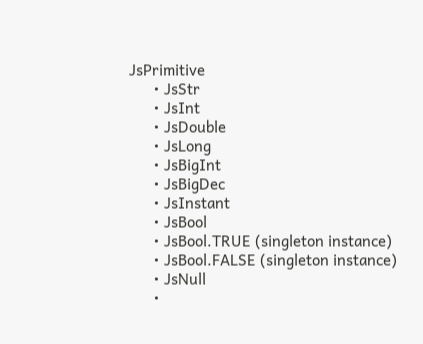JsPrimitive
      • JsStr
      • JsInt
      • JsDouble
      • JsLong
      • JsBigInt
      • JsBigDec
      • JsInstant
      • JsBool
      • JsBool.TRUE (singleton instance)
      • JsBool.FALSE (singleton instance)
      • JsNull
      •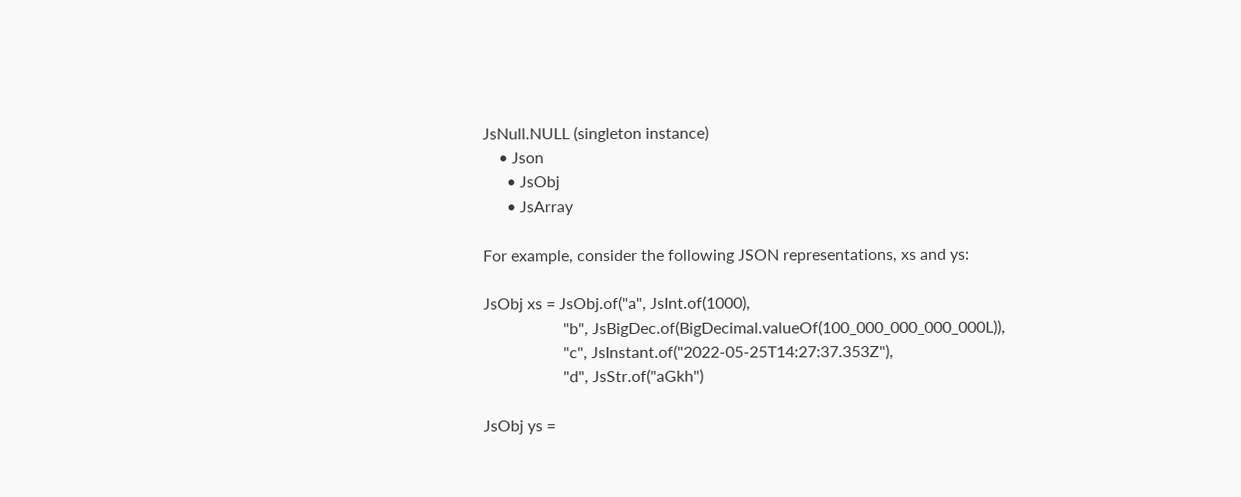JsNull.NULL (singleton instance)
    • Json
      • JsObj
      • JsArray

For example, consider the following JSON representations, xs and ys:

JsObj xs = JsObj.of("a", JsInt.of(1000),
                    "b", JsBigDec.of(BigDecimal.valueOf(100_000_000_000_000L)),
                    "c", JsInstant.of("2022-05-25T14:27:37.353Z"),
                    "d", JsStr.of("aGkh")

JsObj ys =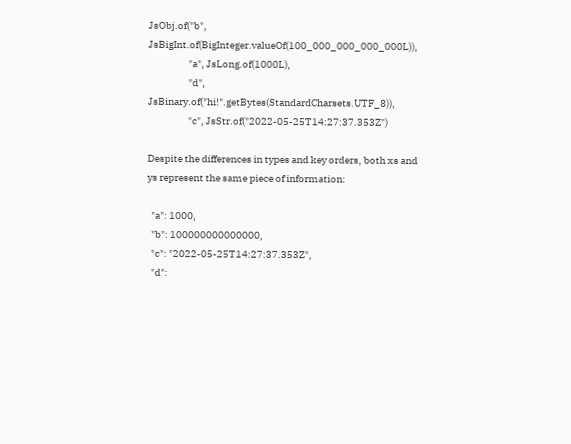JsObj.of("b", JsBigInt.of(BigInteger.valueOf(100_000_000_000_000L)),
                    "a", JsLong.of(1000L),
                    "d", JsBinary.of("hi!".getBytes(StandardCharsets.UTF_8)),
                    "c", JsStr.of("2022-05-25T14:27:37.353Z")

Despite the differences in types and key orders, both xs and ys represent the same piece of information:

  "a": 1000,
  "b": 100000000000000,
  "c": "2022-05-25T14:27:37.353Z",
  "d":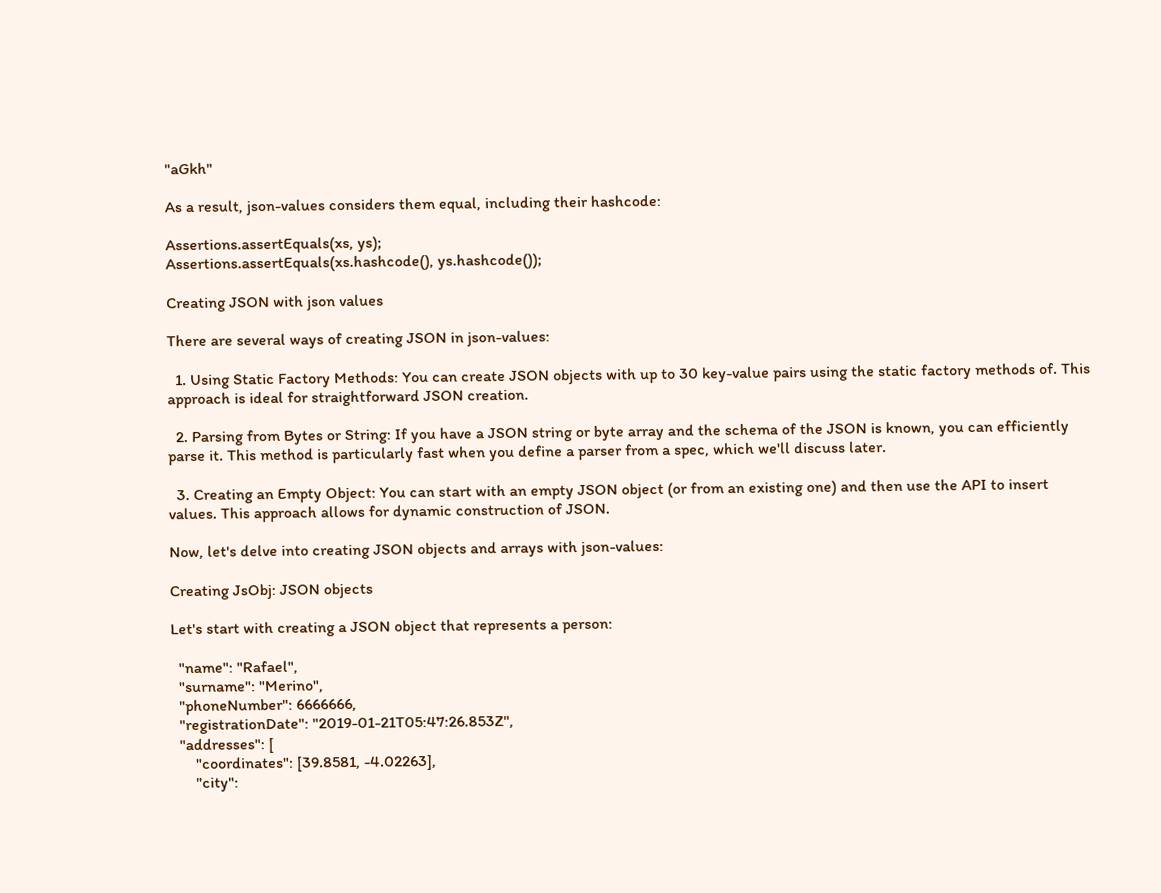"aGkh"

As a result, json-values considers them equal, including their hashcode:

Assertions.assertEquals(xs, ys);
Assertions.assertEquals(xs.hashcode(), ys.hashcode());

Creating JSON with json values

There are several ways of creating JSON in json-values:

  1. Using Static Factory Methods: You can create JSON objects with up to 30 key-value pairs using the static factory methods of. This approach is ideal for straightforward JSON creation.

  2. Parsing from Bytes or String: If you have a JSON string or byte array and the schema of the JSON is known, you can efficiently parse it. This method is particularly fast when you define a parser from a spec, which we'll discuss later.

  3. Creating an Empty Object: You can start with an empty JSON object (or from an existing one) and then use the API to insert values. This approach allows for dynamic construction of JSON.

Now, let's delve into creating JSON objects and arrays with json-values:

Creating JsObj: JSON objects

Let's start with creating a JSON object that represents a person:

  "name": "Rafael",
  "surname": "Merino",
  "phoneNumber": 6666666,
  "registrationDate": "2019-01-21T05:47:26.853Z",
  "addresses": [
      "coordinates": [39.8581, -4.02263],
      "city":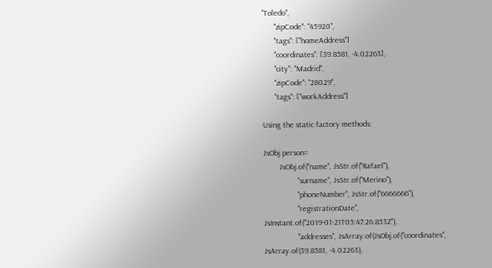"Toledo",
      "zipCode": "45920",
      "tags": ["homeAddress"]
      "coordinates": [39.8581, -4.02263],
      "city": "Madrid",
      "zipCode": "28029",
      "tags": ["workAddress"]

Using the static factory methods:

JsObj person=
        JsObj.of("name", JsStr.of("Rafael"),
                 "surname", JsStr.of("Merino"),
                 "phoneNumber", JsStr.of("6666666"),
                 "registrationDate", JsInstant.of("2019-01-21T05:47:26.853Z"),
                 "addresses", JsArray.of(JsObj.of("coordinates", JsArray.of(39.8581, -4.02263),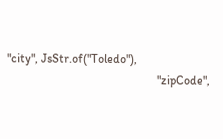"city", JsStr.of("Toledo"),
                                                  "zipCode",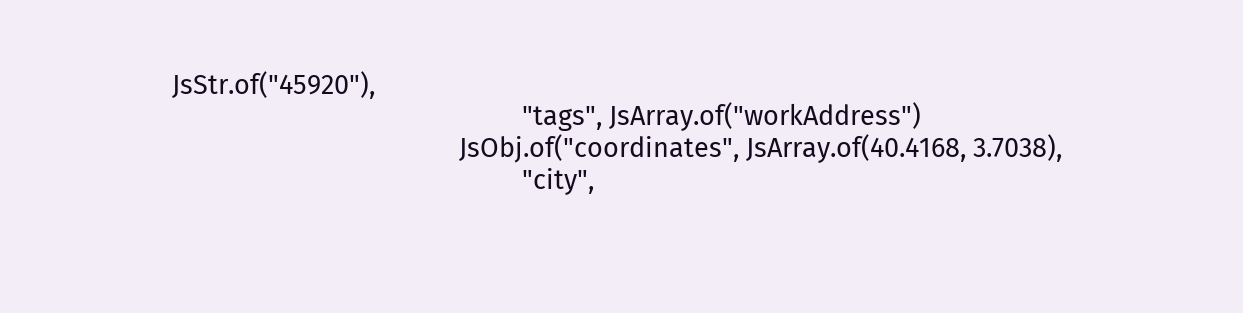JsStr.of("45920"),
                                                  "tags", JsArray.of("workAddress")
                                         JsObj.of("coordinates", JsArray.of(40.4168, 3.7038),
                                                  "city",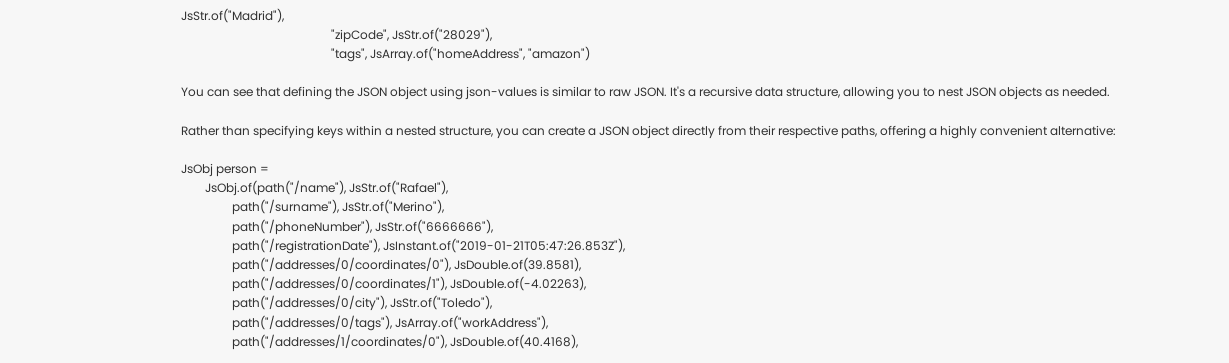JsStr.of("Madrid"),
                                                  "zipCode", JsStr.of("28029"),
                                                  "tags", JsArray.of("homeAddress", "amazon")

You can see that defining the JSON object using json-values is similar to raw JSON. It's a recursive data structure, allowing you to nest JSON objects as needed.

Rather than specifying keys within a nested structure, you can create a JSON object directly from their respective paths, offering a highly convenient alternative:

JsObj person =
        JsObj.of(path("/name"), JsStr.of("Rafael"),
                 path("/surname"), JsStr.of("Merino"),
                 path("/phoneNumber"), JsStr.of("6666666"),
                 path("/registrationDate"), JsInstant.of("2019-01-21T05:47:26.853Z"),
                 path("/addresses/0/coordinates/0"), JsDouble.of(39.8581),
                 path("/addresses/0/coordinates/1"), JsDouble.of(-4.02263),
                 path("/addresses/0/city"), JsStr.of("Toledo"),
                 path("/addresses/0/tags"), JsArray.of("workAddress"),
                 path("/addresses/1/coordinates/0"), JsDouble.of(40.4168),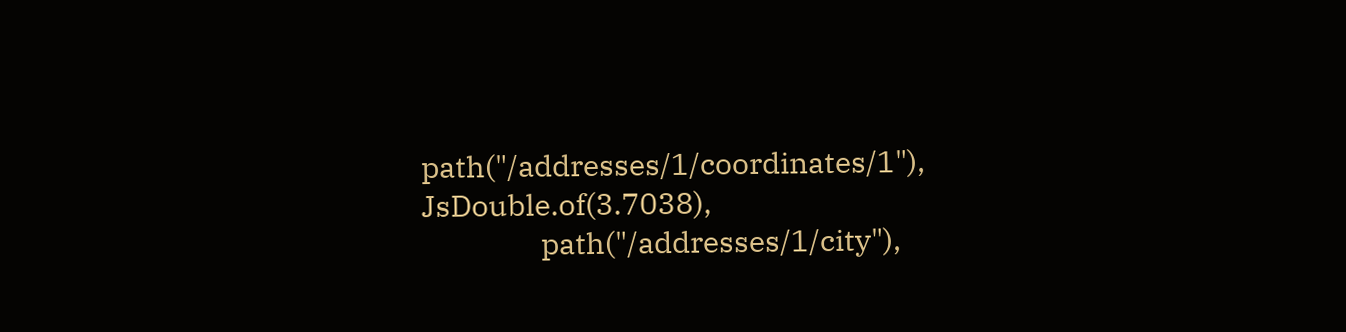path("/addresses/1/coordinates/1"), JsDouble.of(3.7038),
                 path("/addresses/1/city"),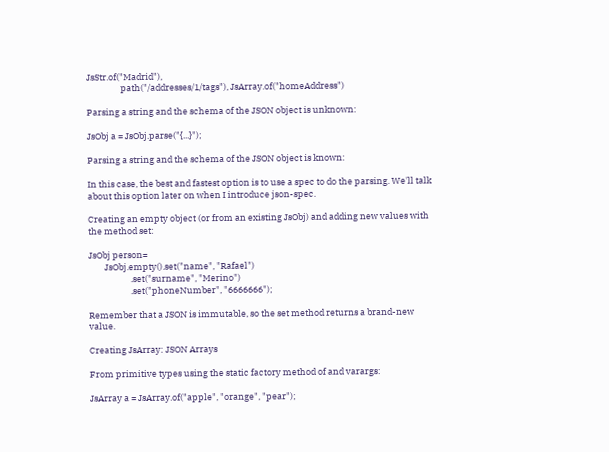JsStr.of("Madrid"),
                 path("/addresses/1/tags"), JsArray.of("homeAddress")

Parsing a string and the schema of the JSON object is unknown:

JsObj a = JsObj.parse("{...}");

Parsing a string and the schema of the JSON object is known:

In this case, the best and fastest option is to use a spec to do the parsing. We'll talk about this option later on when I introduce json-spec.

Creating an empty object (or from an existing JsObj) and adding new values with the method set:

JsObj person=
        JsObj.empty().set("name", "Rafael")
                     .set("surname", "Merino")
                     .set("phoneNumber", "6666666");

Remember that a JSON is immutable, so the set method returns a brand-new value.

Creating JsArray: JSON Arrays

From primitive types using the static factory method of and varargs:

JsArray a = JsArray.of("apple", "orange", "pear");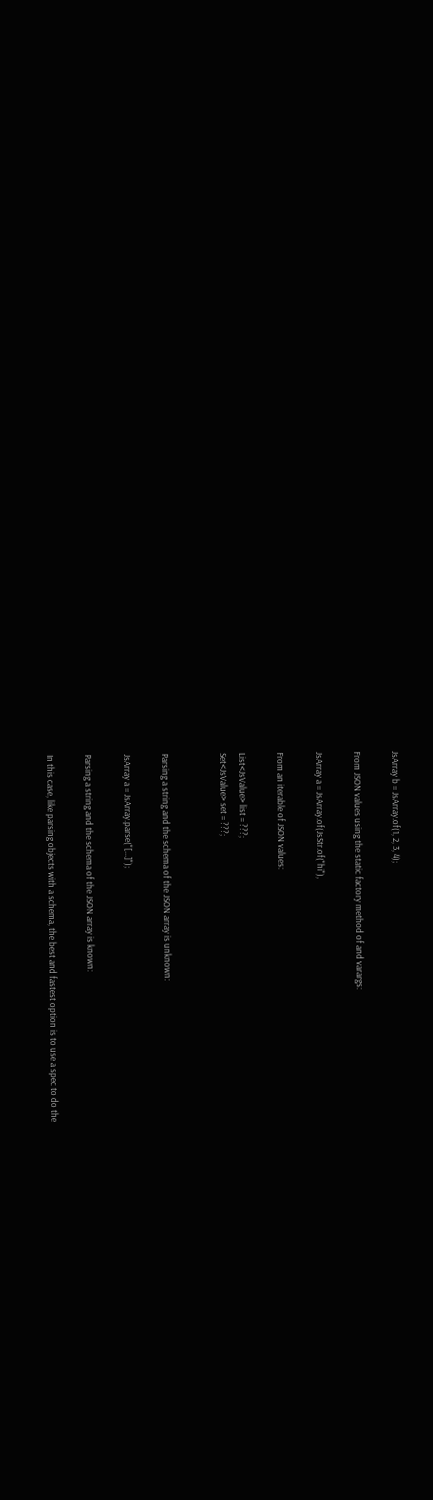JsArray b = JsArray.of(1, 2, 3, 4);

From JSON values using the static factory method of and varargs:

JsArray a = JsArray.of(JsStr.of("hi"),

From an iterable of JSON values:

List<JsValue> list = ???;
Set<JsValue> set = ???;


Parsing a string and the schema of the JSON array is unknown:

JsArray a = JsArray.parse("[...]");

Parsing a string and the schema of the JSON array is known:

In this case, like parsing objects with a schema, the best and fastest option is to use a spec to do the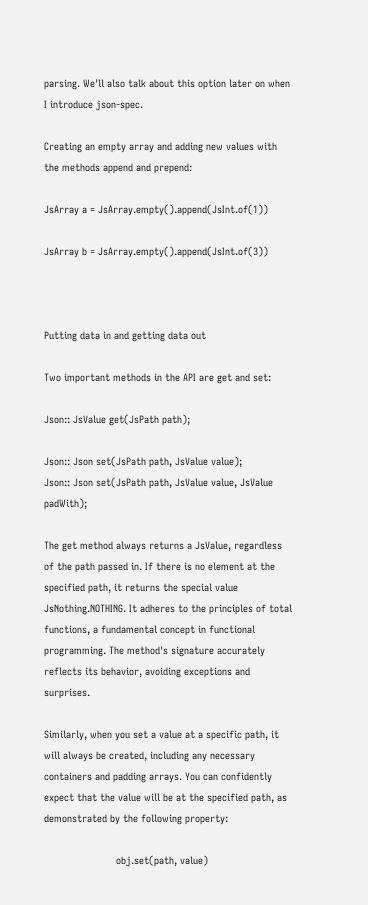parsing. We'll also talk about this option later on when I introduce json-spec.

Creating an empty array and adding new values with the methods append and prepend:

JsArray a = JsArray.empty().append(JsInt.of(1))

JsArray b = JsArray.empty().append(JsInt.of(3))



Putting data in and getting data out

Two important methods in the API are get and set:

Json:: JsValue get(JsPath path);

Json:: Json set(JsPath path, JsValue value);
Json:: Json set(JsPath path, JsValue value, JsValue padWith);

The get method always returns a JsValue, regardless of the path passed in. If there is no element at the specified path, it returns the special value JsNothing.NOTHING. It adheres to the principles of total functions, a fundamental concept in functional programming. The method's signature accurately reflects its behavior, avoiding exceptions and surprises.

Similarly, when you set a value at a specific path, it will always be created, including any necessary containers and padding arrays. You can confidently expect that the value will be at the specified path, as demonstrated by the following property:

                        obj.set(path, value)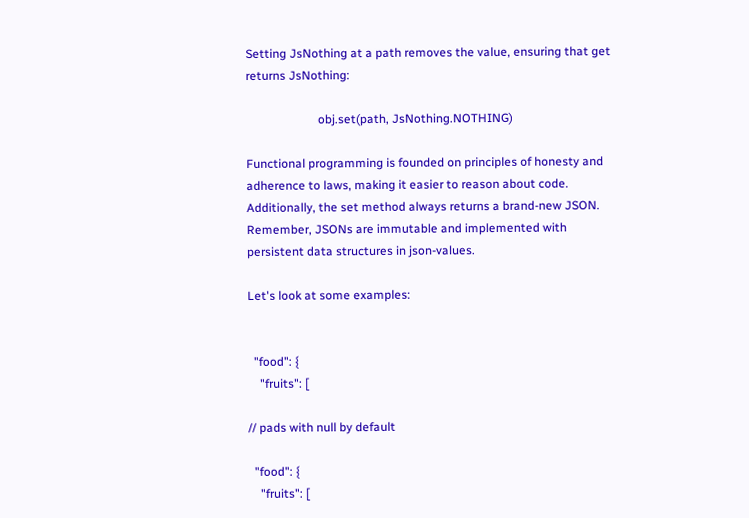Setting JsNothing at a path removes the value, ensuring that get returns JsNothing:

                        obj.set(path, JsNothing.NOTHING)

Functional programming is founded on principles of honesty and adherence to laws, making it easier to reason about code. Additionally, the set method always returns a brand-new JSON. Remember, JSONs are immutable and implemented with persistent data structures in json-values.

Let's look at some examples:


  "food": {
    "fruits": [

// pads with null by default

  "food": {
    "fruits": [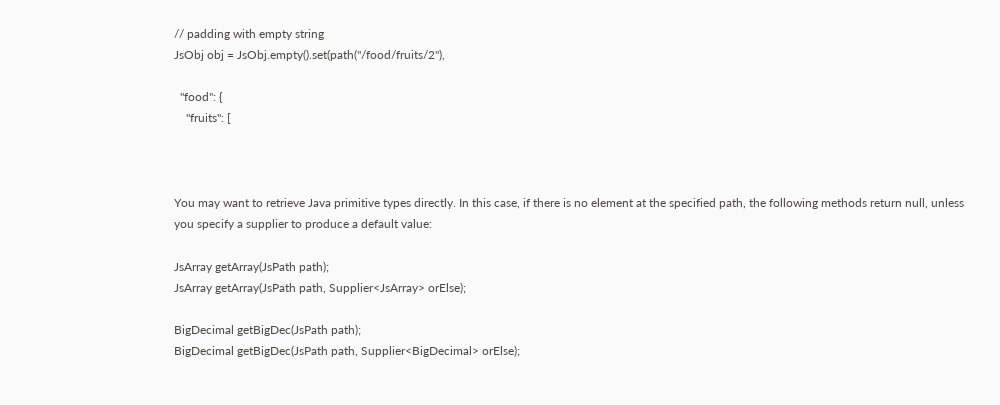// padding with empty string
JsObj obj = JsObj.empty().set(path("/food/fruits/2"),

  "food": {
    "fruits": [



You may want to retrieve Java primitive types directly. In this case, if there is no element at the specified path, the following methods return null, unless you specify a supplier to produce a default value:

JsArray getArray(JsPath path);
JsArray getArray(JsPath path, Supplier<JsArray> orElse);

BigDecimal getBigDec(JsPath path);
BigDecimal getBigDec(JsPath path, Supplier<BigDecimal> orElse);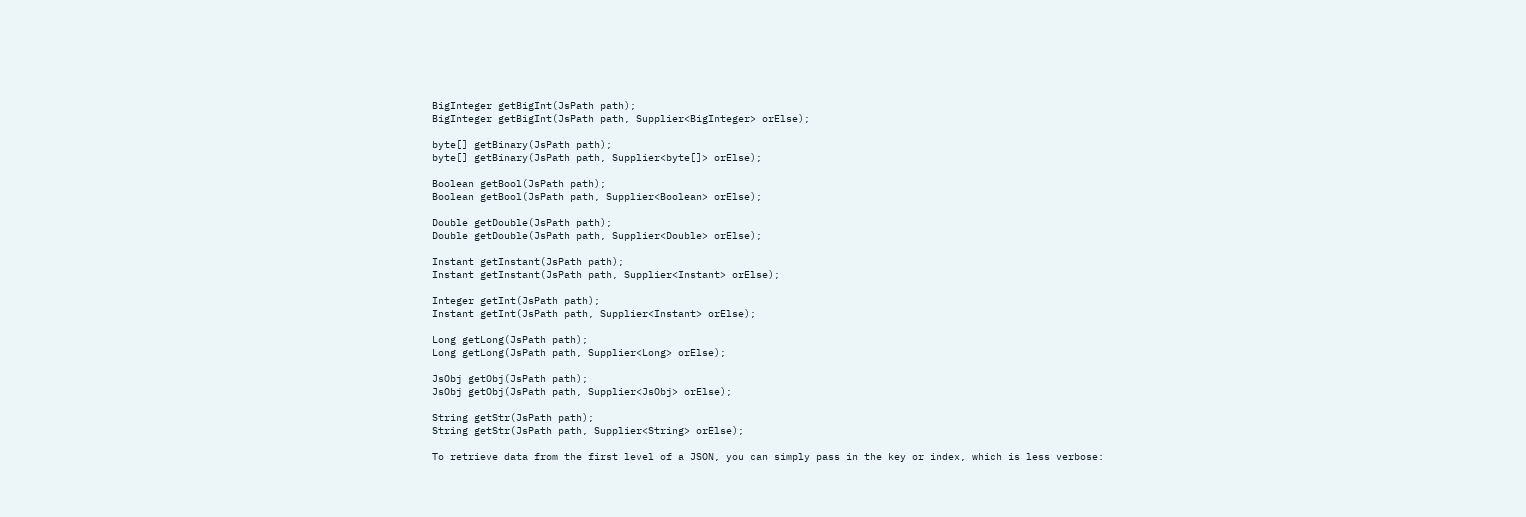BigInteger getBigInt(JsPath path);
BigInteger getBigInt(JsPath path, Supplier<BigInteger> orElse);

byte[] getBinary(JsPath path);
byte[] getBinary(JsPath path, Supplier<byte[]> orElse);

Boolean getBool(JsPath path);
Boolean getBool(JsPath path, Supplier<Boolean> orElse);

Double getDouble(JsPath path);
Double getDouble(JsPath path, Supplier<Double> orElse);

Instant getInstant(JsPath path);
Instant getInstant(JsPath path, Supplier<Instant> orElse);

Integer getInt(JsPath path);
Instant getInt(JsPath path, Supplier<Instant> orElse);

Long getLong(JsPath path);
Long getLong(JsPath path, Supplier<Long> orElse);

JsObj getObj(JsPath path);
JsObj getObj(JsPath path, Supplier<JsObj> orElse);

String getStr(JsPath path);
String getStr(JsPath path, Supplier<String> orElse);

To retrieve data from the first level of a JSON, you can simply pass in the key or index, which is less verbose: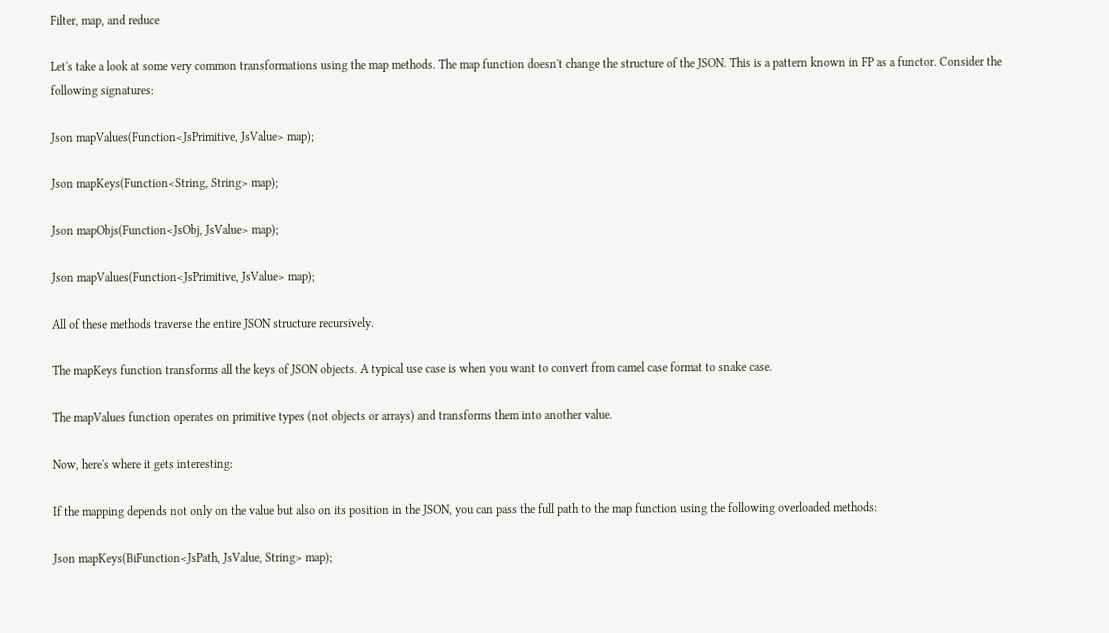Filter, map, and reduce

Let's take a look at some very common transformations using the map methods. The map function doesn't change the structure of the JSON. This is a pattern known in FP as a functor. Consider the following signatures:

Json mapValues(Function<JsPrimitive, JsValue> map);

Json mapKeys(Function<String, String> map);

Json mapObjs(Function<JsObj, JsValue> map);

Json mapValues(Function<JsPrimitive, JsValue> map);

All of these methods traverse the entire JSON structure recursively.

The mapKeys function transforms all the keys of JSON objects. A typical use case is when you want to convert from camel case format to snake case.

The mapValues function operates on primitive types (not objects or arrays) and transforms them into another value.

Now, here's where it gets interesting:

If the mapping depends not only on the value but also on its position in the JSON, you can pass the full path to the map function using the following overloaded methods:

Json mapKeys(BiFunction<JsPath, JsValue, String> map);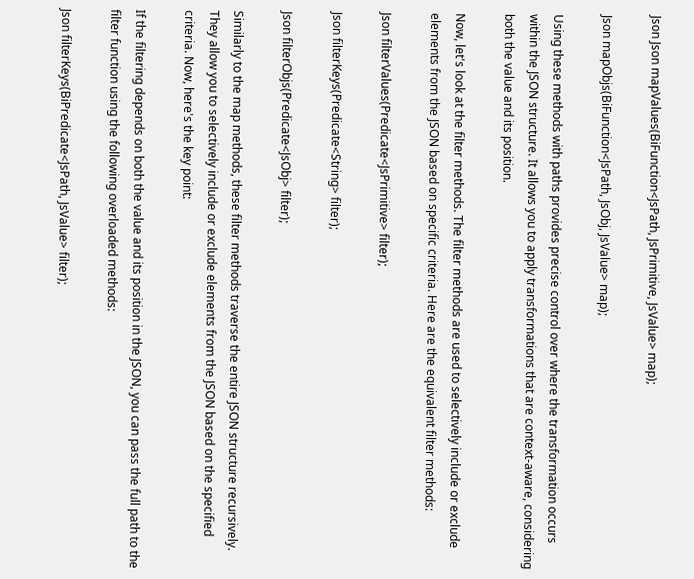Json Json mapValues(BiFunction<JsPath, JsPrimitive, JsValue> map);

Json mapObjs(BiFunction<JsPath, JsObj, JsValue> map);

Using these methods with paths provides precise control over where the transformation occurs within the JSON structure. It allows you to apply transformations that are context-aware, considering both the value and its position.

Now, let's look at the filter methods. The filter methods are used to selectively include or exclude elements from the JSON based on specific criteria. Here are the equivalent filter methods:

Json filterValues(Predicate<JsPrimitive> filter);

Json filterKeys(Predicate<String> filter);

Json filterObjs(Predicate<JsObj> filter);

Similarly to the map methods, these filter methods traverse the entire JSON structure recursively. They allow you to selectively include or exclude elements from the JSON based on the specified criteria. Now, here's the key point:

If the filtering depends on both the value and its position in the JSON, you can pass the full path to the filter function using the following overloaded methods:

Json filterKeys(BiPredicate<JsPath, JsValue> filter);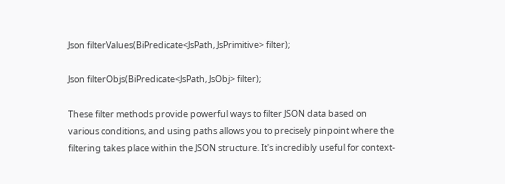Json filterValues(BiPredicate<JsPath, JsPrimitive> filter);

Json filterObjs(BiPredicate<JsPath, JsObj> filter);

These filter methods provide powerful ways to filter JSON data based on various conditions, and using paths allows you to precisely pinpoint where the filtering takes place within the JSON structure. It's incredibly useful for context-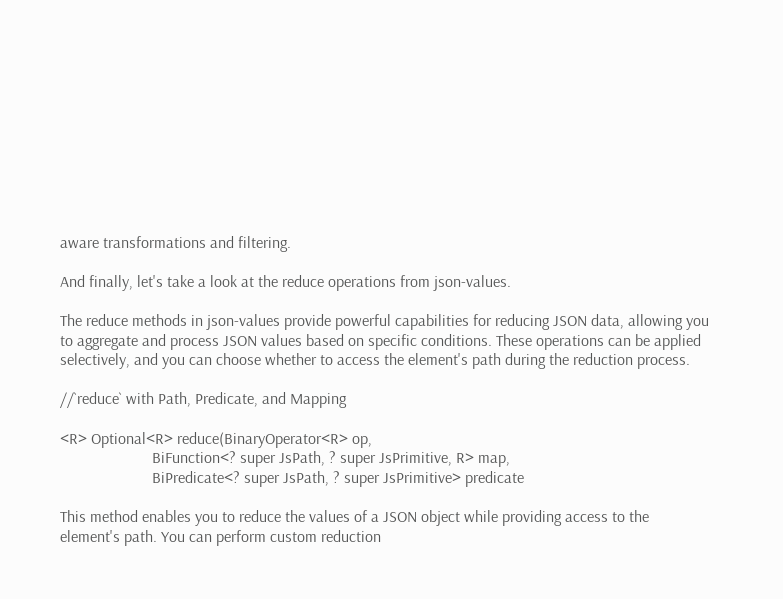aware transformations and filtering.

And finally, let's take a look at the reduce operations from json-values.

The reduce methods in json-values provide powerful capabilities for reducing JSON data, allowing you to aggregate and process JSON values based on specific conditions. These operations can be applied selectively, and you can choose whether to access the element's path during the reduction process.

//`reduce` with Path, Predicate, and Mapping

<R> Optional<R> reduce(BinaryOperator<R> op,
                       BiFunction<? super JsPath, ? super JsPrimitive, R> map,
                       BiPredicate<? super JsPath, ? super JsPrimitive> predicate

This method enables you to reduce the values of a JSON object while providing access to the element's path. You can perform custom reduction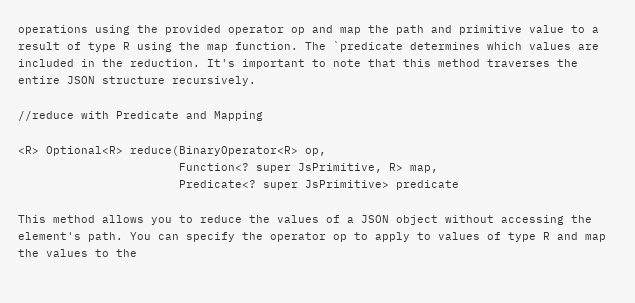operations using the provided operator op and map the path and primitive value to a result of type R using the map function. The `predicate determines which values are included in the reduction. It's important to note that this method traverses the entire JSON structure recursively.

//reduce with Predicate and Mapping

<R> Optional<R> reduce(BinaryOperator<R> op,
                       Function<? super JsPrimitive, R> map,
                       Predicate<? super JsPrimitive> predicate

This method allows you to reduce the values of a JSON object without accessing the element's path. You can specify the operator op to apply to values of type R and map the values to the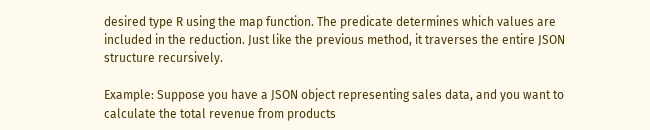desired type R using the map function. The predicate determines which values are included in the reduction. Just like the previous method, it traverses the entire JSON structure recursively.

Example: Suppose you have a JSON object representing sales data, and you want to calculate the total revenue from products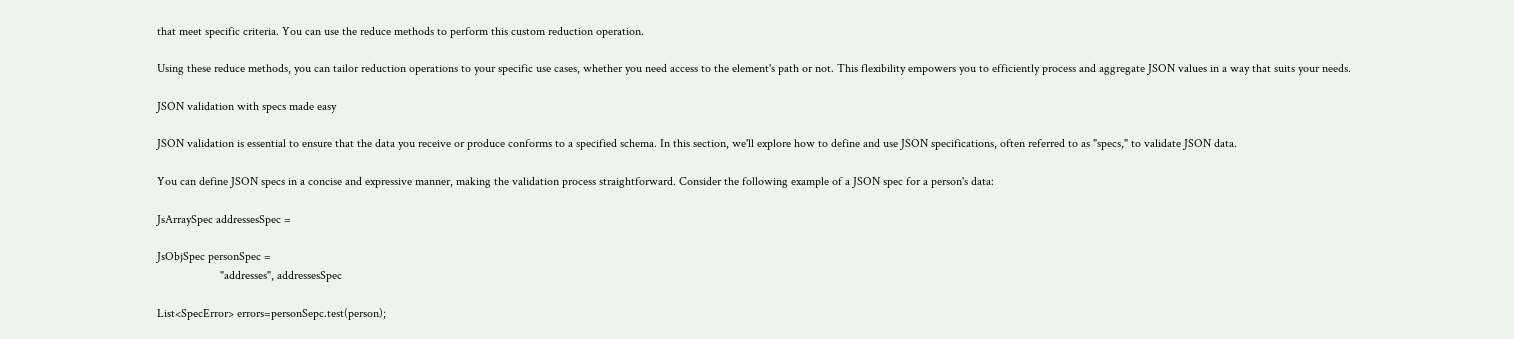that meet specific criteria. You can use the reduce methods to perform this custom reduction operation.

Using these reduce methods, you can tailor reduction operations to your specific use cases, whether you need access to the element's path or not. This flexibility empowers you to efficiently process and aggregate JSON values in a way that suits your needs.

JSON validation with specs made easy

JSON validation is essential to ensure that the data you receive or produce conforms to a specified schema. In this section, we'll explore how to define and use JSON specifications, often referred to as "specs," to validate JSON data.

You can define JSON specs in a concise and expressive manner, making the validation process straightforward. Consider the following example of a JSON spec for a person's data:

JsArraySpec addressesSpec =

JsObjSpec personSpec =
                     "addresses", addressesSpec

List<SpecError> errors=personSepc.test(person);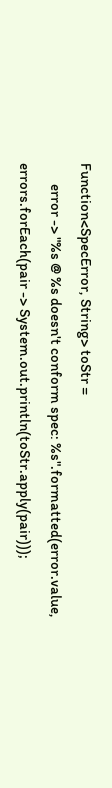Function<SpecError, String> toStr =
       error -> "%s @ %s doesn't conform spec: %s".formatted(error.value,
errors.forEach(pair -> System.out.println(toStr.apply(pair)));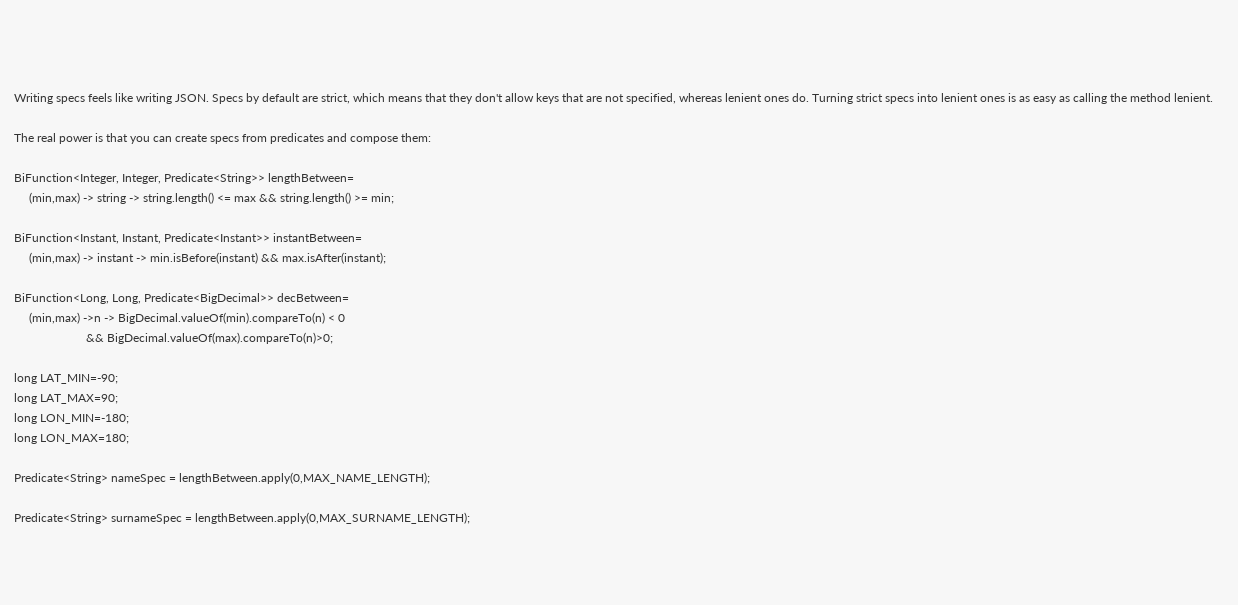Writing specs feels like writing JSON. Specs by default are strict, which means that they don't allow keys that are not specified, whereas lenient ones do. Turning strict specs into lenient ones is as easy as calling the method lenient.

The real power is that you can create specs from predicates and compose them:

BiFunction<Integer, Integer, Predicate<String>> lengthBetween=
     (min,max) -> string -> string.length() <= max && string.length() >= min;

BiFunction<Instant, Instant, Predicate<Instant>> instantBetween=
     (min,max) -> instant -> min.isBefore(instant) && max.isAfter(instant);

BiFunction<Long, Long, Predicate<BigDecimal>> decBetween=
     (min,max) ->n -> BigDecimal.valueOf(min).compareTo(n) < 0
                        && BigDecimal.valueOf(max).compareTo(n)>0;

long LAT_MIN=-90;
long LAT_MAX=90;
long LON_MIN=-180;
long LON_MAX=180;

Predicate<String> nameSpec = lengthBetween.apply(0,MAX_NAME_LENGTH);

Predicate<String> surnameSpec = lengthBetween.apply(0,MAX_SURNAME_LENGTH);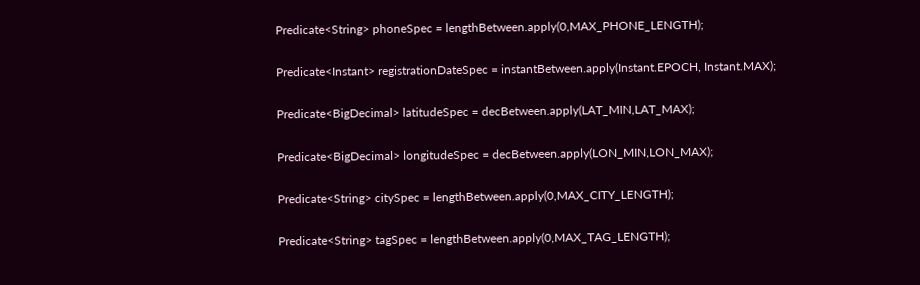Predicate<String> phoneSpec = lengthBetween.apply(0,MAX_PHONE_LENGTH);

Predicate<Instant> registrationDateSpec = instantBetween.apply(Instant.EPOCH, Instant.MAX);

Predicate<BigDecimal> latitudeSpec = decBetween.apply(LAT_MIN,LAT_MAX);

Predicate<BigDecimal> longitudeSpec = decBetween.apply(LON_MIN,LON_MAX);

Predicate<String> citySpec = lengthBetween.apply(0,MAX_CITY_LENGTH);

Predicate<String> tagSpec = lengthBetween.apply(0,MAX_TAG_LENGTH);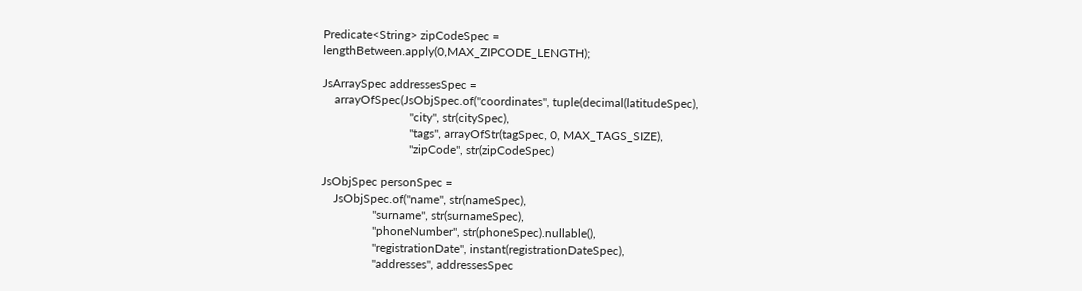Predicate<String> zipCodeSpec = lengthBetween.apply(0,MAX_ZIPCODE_LENGTH);

JsArraySpec addressesSpec =
    arrayOfSpec(JsObjSpec.of("coordinates", tuple(decimal(latitudeSpec),
                             "city", str(citySpec),
                             "tags", arrayOfStr(tagSpec, 0, MAX_TAGS_SIZE),
                             "zipCode", str(zipCodeSpec)

JsObjSpec personSpec =
    JsObjSpec.of("name", str(nameSpec),
                 "surname", str(surnameSpec),
                 "phoneNumber", str(phoneSpec).nullable(),
                 "registrationDate", instant(registrationDateSpec),
                 "addresses", addressesSpec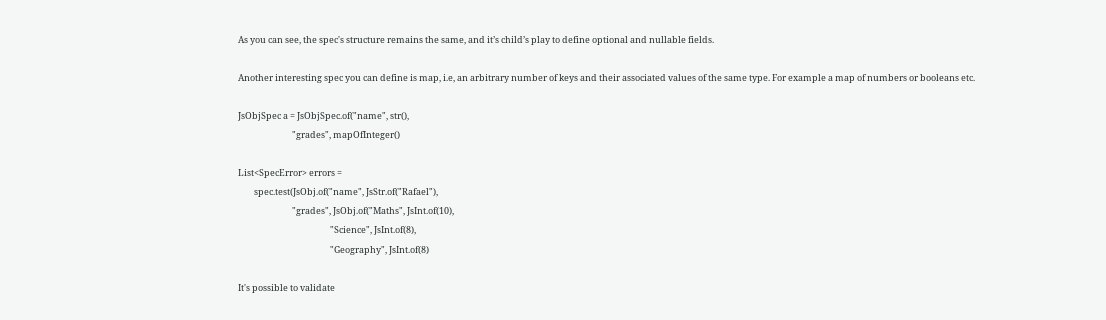As you can see, the spec's structure remains the same, and it’s child’s play to define optional and nullable fields.

Another interesting spec you can define is map, i.e, an arbitrary number of keys and their associated values of the same type. For example a map of numbers or booleans etc.

JsObjSpec a = JsObjSpec.of("name", str(),
                           "grades", mapOfInteger()

List<SpecError> errors =
        spec.test(JsObj.of("name", JsStr.of("Rafael"),
                           "grades", JsObj.of("Maths", JsInt.of(10),
                                              "Science", JsInt.of(8),
                                              "Geography", JsInt.of(8)

It's possible to validate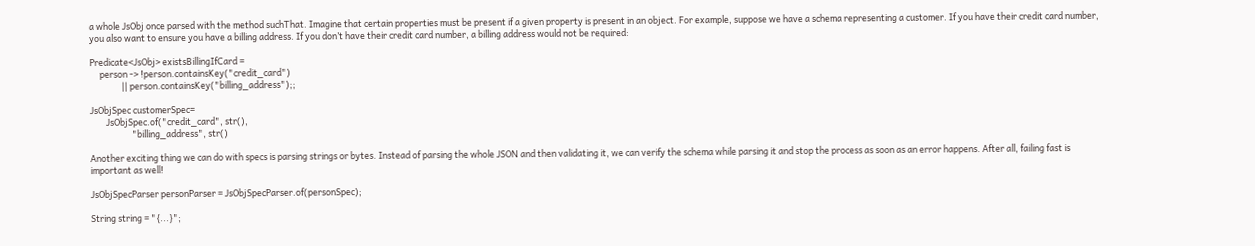a whole JsObj once parsed with the method suchThat. Imagine that certain properties must be present if a given property is present in an object. For example, suppose we have a schema representing a customer. If you have their credit card number, you also want to ensure you have a billing address. If you don’t have their credit card number, a billing address would not be required:

Predicate<JsObj> existsBillingIfCard =
     person -> !person.containsKey("credit_card")
                || person.containsKey("billing_address");;

JsObjSpec customerSpec=
        JsObjSpec.of("credit_card", str(),
                     "billing_address", str()

Another exciting thing we can do with specs is parsing strings or bytes. Instead of parsing the whole JSON and then validating it, we can verify the schema while parsing it and stop the process as soon as an error happens. After all, failing fast is important as well!

JsObjSpecParser personParser = JsObjSpecParser.of(personSpec);

String string = "{...}";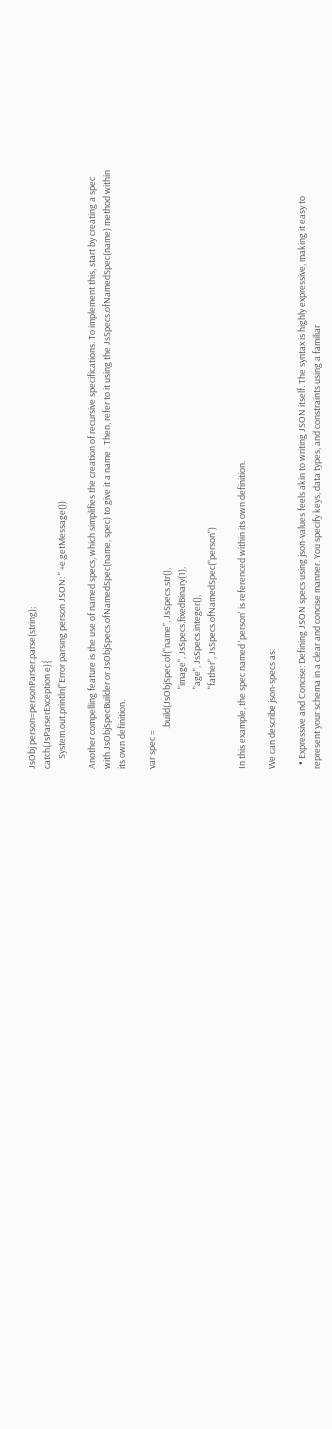JsObj person=personParser.parse(string);
catch(JsParserException e){
     System.out.println("Error parsing person JSON: " +e.getMessage())

Another compelling feature is the use of named specs, which simplifies the creation of recursive specifications. To implement this, start by creating a spec with JsObjSpecBuilder or JsObjSpecs.ofNamedSpec(name, spec) to give it a name . Then, refer to it using the JsSpecs.ofNamedSpec(name) method within its own definition.

var spec =
                    .build(JsObjSpec.of("name", JsSpecs.str(),
                                        "image", JsSpecs.fixedBinary(1),
                                        "age", JsSpecs.integer(),
                                        "father", JsSpecs.ofNamedSpec("person")

In this example, the spec named 'person' is referenced within its own definition.

We can describe json-specs as:

  • Expressive and Concise: Defining JSON specs using json-values feels akin to writing JSON itself. The syntax is highly expressive, making it easy to represent your schema in a clear and concise manner. You specify keys, data types, and constraints using a familiar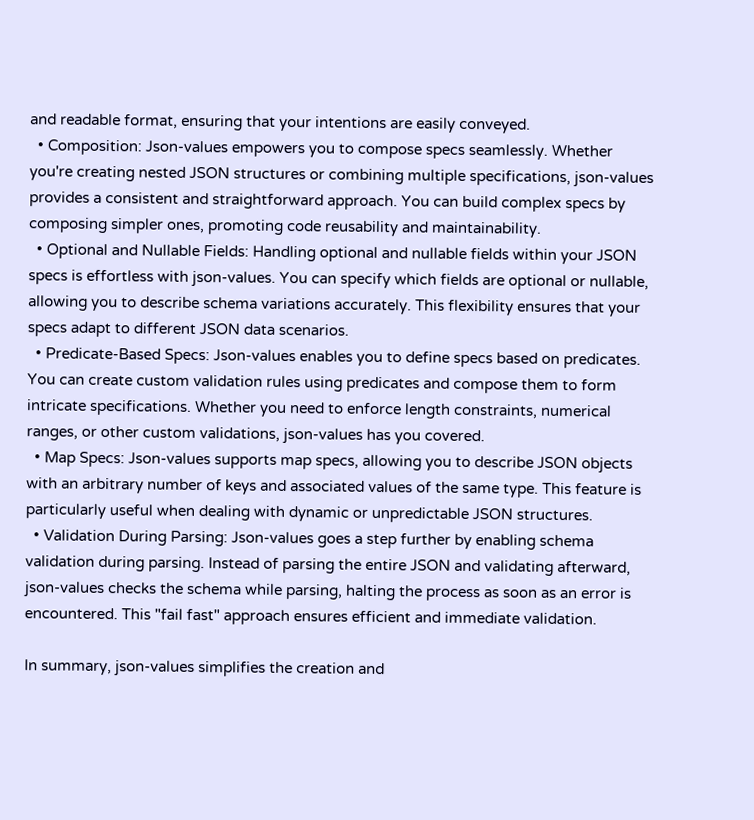and readable format, ensuring that your intentions are easily conveyed.
  • Composition: Json-values empowers you to compose specs seamlessly. Whether you're creating nested JSON structures or combining multiple specifications, json-values provides a consistent and straightforward approach. You can build complex specs by composing simpler ones, promoting code reusability and maintainability.
  • Optional and Nullable Fields: Handling optional and nullable fields within your JSON specs is effortless with json-values. You can specify which fields are optional or nullable, allowing you to describe schema variations accurately. This flexibility ensures that your specs adapt to different JSON data scenarios.
  • Predicate-Based Specs: Json-values enables you to define specs based on predicates. You can create custom validation rules using predicates and compose them to form intricate specifications. Whether you need to enforce length constraints, numerical ranges, or other custom validations, json-values has you covered.
  • Map Specs: Json-values supports map specs, allowing you to describe JSON objects with an arbitrary number of keys and associated values of the same type. This feature is particularly useful when dealing with dynamic or unpredictable JSON structures.
  • Validation During Parsing: Json-values goes a step further by enabling schema validation during parsing. Instead of parsing the entire JSON and validating afterward, json-values checks the schema while parsing, halting the process as soon as an error is encountered. This "fail fast" approach ensures efficient and immediate validation.

In summary, json-values simplifies the creation and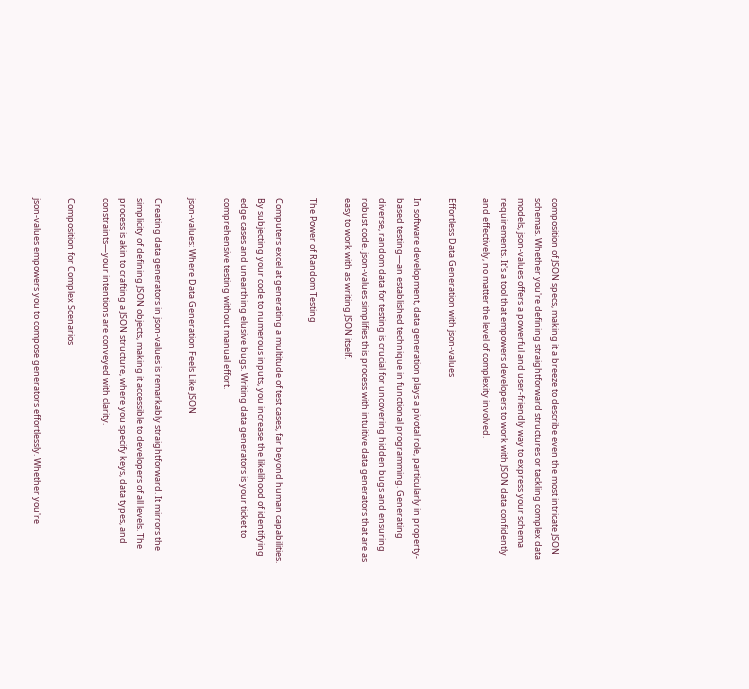composition of JSON specs, making it a breeze to describe even the most intricate JSON schemas. Whether you're defining straightforward structures or tackling complex data models, json-values offers a powerful and user-friendly way to express your schema requirements. It's a tool that empowers developers to work with JSON data confidently and effectively, no matter the level of complexity involved.

Effortless Data Generation with json-values

In software development, data generation plays a pivotal role, particularly in property-based testing—an established technique in functional programming. Generating diverse, random data for testing is crucial for uncovering hidden bugs and ensuring robust code. json-values simplifies this process with intuitive data generators that are as easy to work with as writing JSON itself.

The Power of Random Testing

Computers excel at generating a multitude of test cases, far beyond human capabilities. By subjecting your code to numerous inputs, you increase the likelihood of identifying edge cases and unearthing elusive bugs. Writing data generators is your ticket to comprehensive testing without manual effort.

json-values: Where Data Generation Feels Like JSON

Creating data generators in json-values is remarkably straightforward. It mirrors the simplicity of defining JSON objects, making it accessible to developers of all levels. The process is akin to crafting a JSON structure, where you specify keys, data types, and constraints—your intentions are conveyed with clarity.

Composition for Complex Scenarios

json-values empowers you to compose generators effortlessly. Whether you're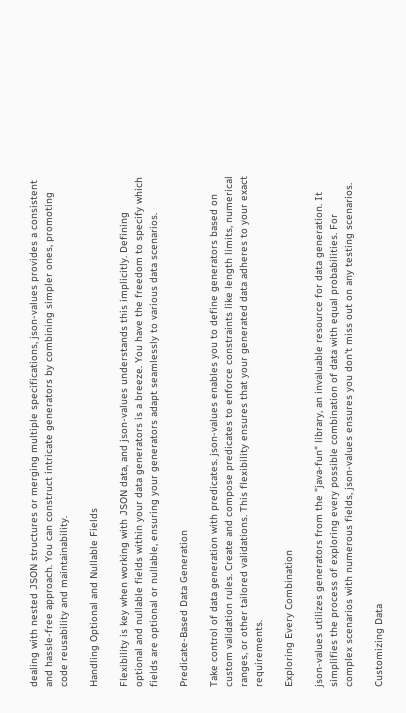dealing with nested JSON structures or merging multiple specifications, json-values provides a consistent and hassle-free approach. You can construct intricate generators by combining simpler ones, promoting code reusability and maintainability.

Handling Optional and Nullable Fields

Flexibility is key when working with JSON data, and json-values understands this implicitly. Defining optional and nullable fields within your data generators is a breeze. You have the freedom to specify which fields are optional or nullable, ensuring your generators adapt seamlessly to various data scenarios.

Predicate-Based Data Generation

Take control of data generation with predicates. json-values enables you to define generators based on custom validation rules. Create and compose predicates to enforce constraints like length limits, numerical ranges, or other tailored validations. This flexibility ensures that your generated data adheres to your exact requirements.

Exploring Every Combination

json-values utilizes generators from the "java-fun" library, an invaluable resource for data generation. It simplifies the process of exploring every possible combination of data with equal probabilities. For complex scenarios with numerous fields, json-values ensures you don't miss out on any testing scenarios.

Customizing Data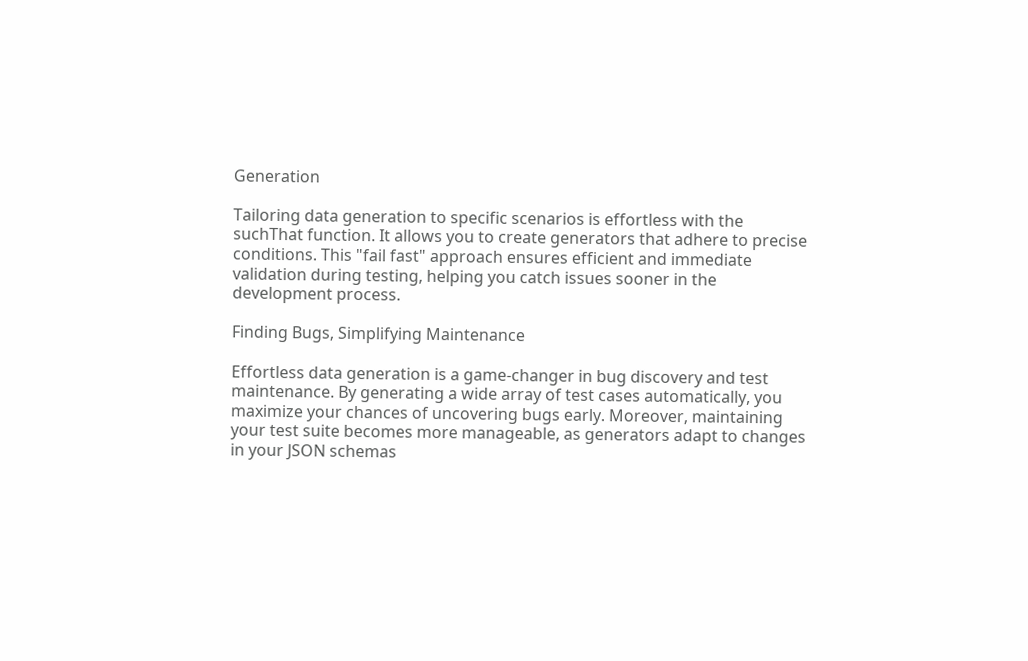Generation

Tailoring data generation to specific scenarios is effortless with the suchThat function. It allows you to create generators that adhere to precise conditions. This "fail fast" approach ensures efficient and immediate validation during testing, helping you catch issues sooner in the development process.

Finding Bugs, Simplifying Maintenance

Effortless data generation is a game-changer in bug discovery and test maintenance. By generating a wide array of test cases automatically, you maximize your chances of uncovering bugs early. Moreover, maintaining your test suite becomes more manageable, as generators adapt to changes in your JSON schemas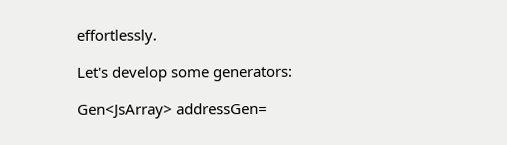effortlessly.

Let's develop some generators:

Gen<JsArray> addressGen=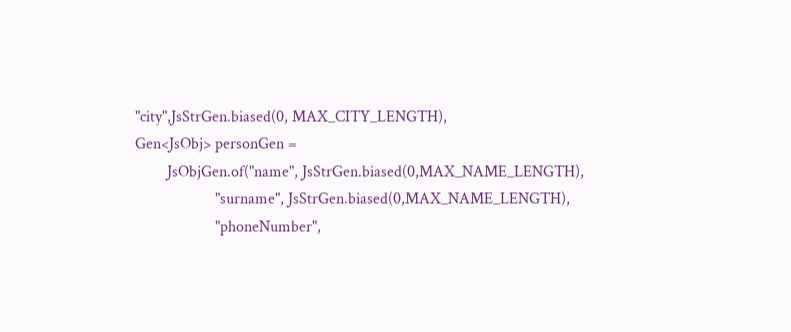"city",JsStrGen.biased(0, MAX_CITY_LENGTH),
Gen<JsObj> personGen =
        JsObjGen.of("name", JsStrGen.biased(0,MAX_NAME_LENGTH),
                    "surname", JsStrGen.biased(0,MAX_NAME_LENGTH),
                    "phoneNumber",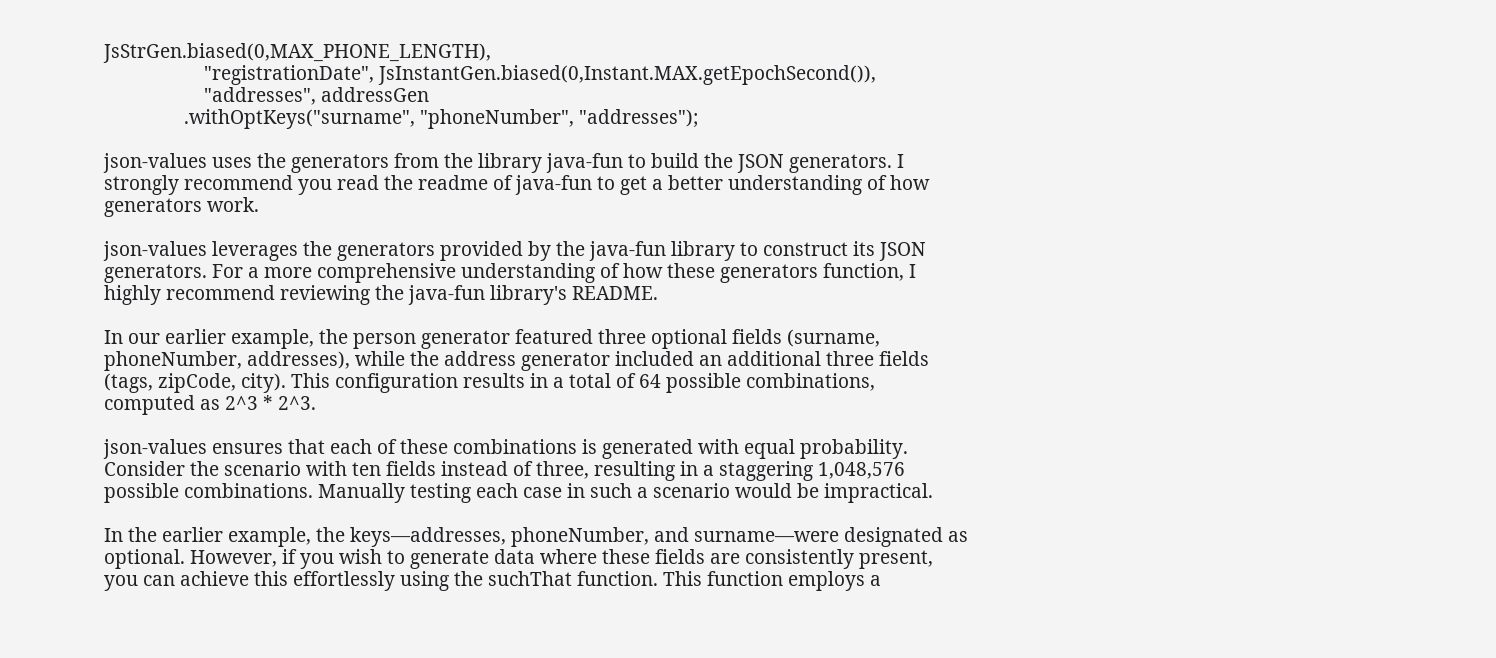JsStrGen.biased(0,MAX_PHONE_LENGTH),
                    "registrationDate", JsInstantGen.biased(0,Instant.MAX.getEpochSecond()),
                    "addresses", addressGen
                .withOptKeys("surname", "phoneNumber", "addresses");

json-values uses the generators from the library java-fun to build the JSON generators. I strongly recommend you read the readme of java-fun to get a better understanding of how generators work.

json-values leverages the generators provided by the java-fun library to construct its JSON generators. For a more comprehensive understanding of how these generators function, I highly recommend reviewing the java-fun library's README.

In our earlier example, the person generator featured three optional fields (surname, phoneNumber, addresses), while the address generator included an additional three fields (tags, zipCode, city). This configuration results in a total of 64 possible combinations, computed as 2^3 * 2^3.

json-values ensures that each of these combinations is generated with equal probability. Consider the scenario with ten fields instead of three, resulting in a staggering 1,048,576 possible combinations. Manually testing each case in such a scenario would be impractical.

In the earlier example, the keys—addresses, phoneNumber, and surname—were designated as optional. However, if you wish to generate data where these fields are consistently present, you can achieve this effortlessly using the suchThat function. This function employs a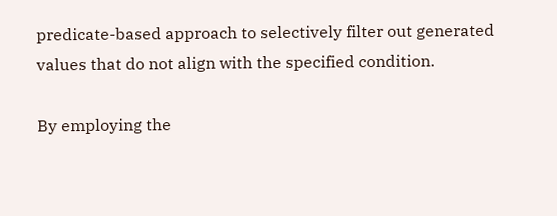predicate-based approach to selectively filter out generated values that do not align with the specified condition.

By employing the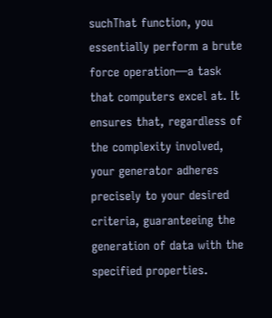suchThat function, you essentially perform a brute force operation—a task that computers excel at. It ensures that, regardless of the complexity involved, your generator adheres precisely to your desired criteria, guaranteeing the generation of data with the specified properties.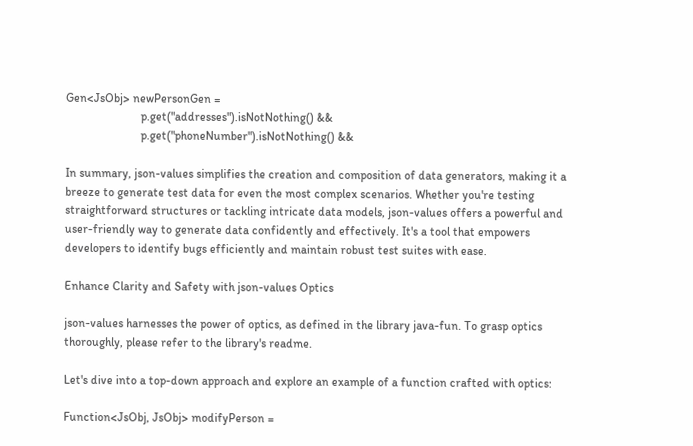Gen<JsObj> newPersonGen =
                         p.get("addresses").isNotNothing() &&
                         p.get("phoneNumber").isNotNothing() &&

In summary, json-values simplifies the creation and composition of data generators, making it a breeze to generate test data for even the most complex scenarios. Whether you're testing straightforward structures or tackling intricate data models, json-values offers a powerful and user-friendly way to generate data confidently and effectively. It's a tool that empowers developers to identify bugs efficiently and maintain robust test suites with ease.

Enhance Clarity and Safety with json-values Optics

json-values harnesses the power of optics, as defined in the library java-fun. To grasp optics thoroughly, please refer to the library's readme.

Let's dive into a top-down approach and explore an example of a function crafted with optics:

Function<JsObj, JsObj> modifyPerson =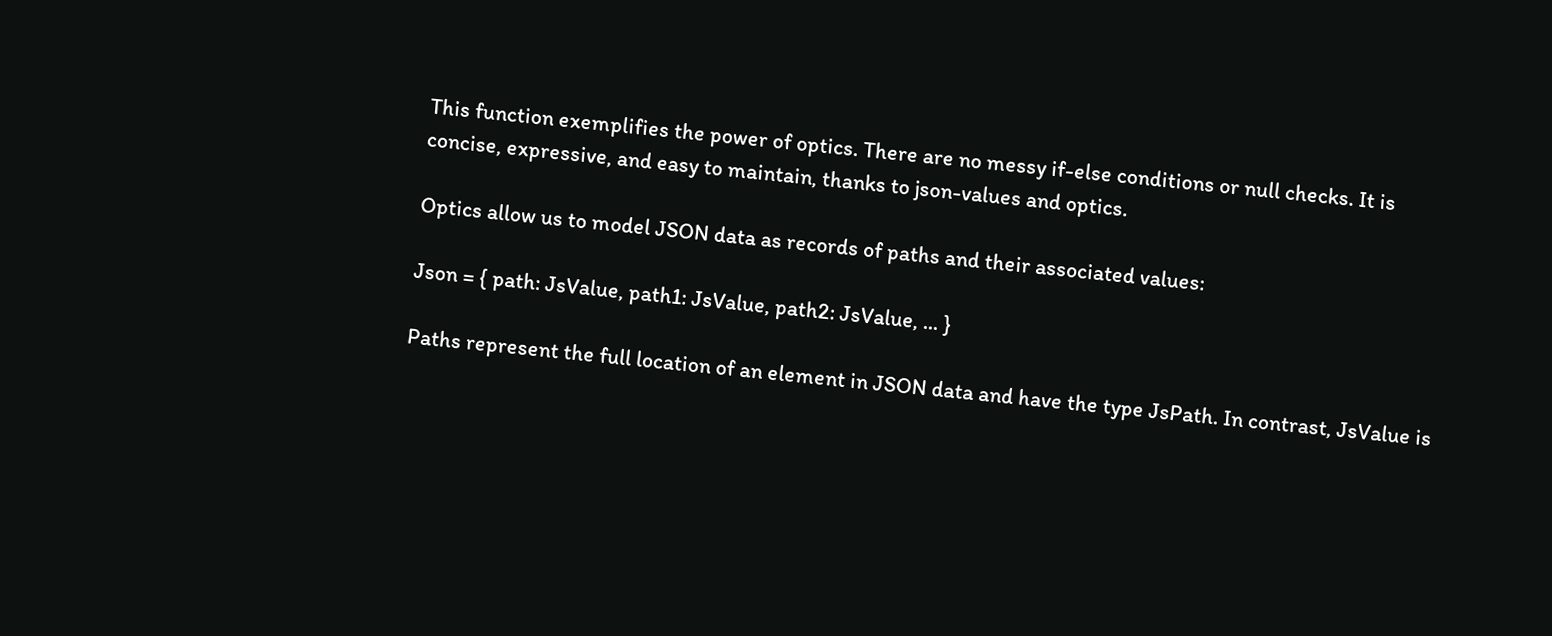This function exemplifies the power of optics. There are no messy if-else conditions or null checks. It is concise, expressive, and easy to maintain, thanks to json-values and optics.

Optics allow us to model JSON data as records of paths and their associated values:

Json = { path: JsValue, path1: JsValue, path2: JsValue, ... }

Paths represent the full location of an element in JSON data and have the type JsPath. In contrast, JsValue is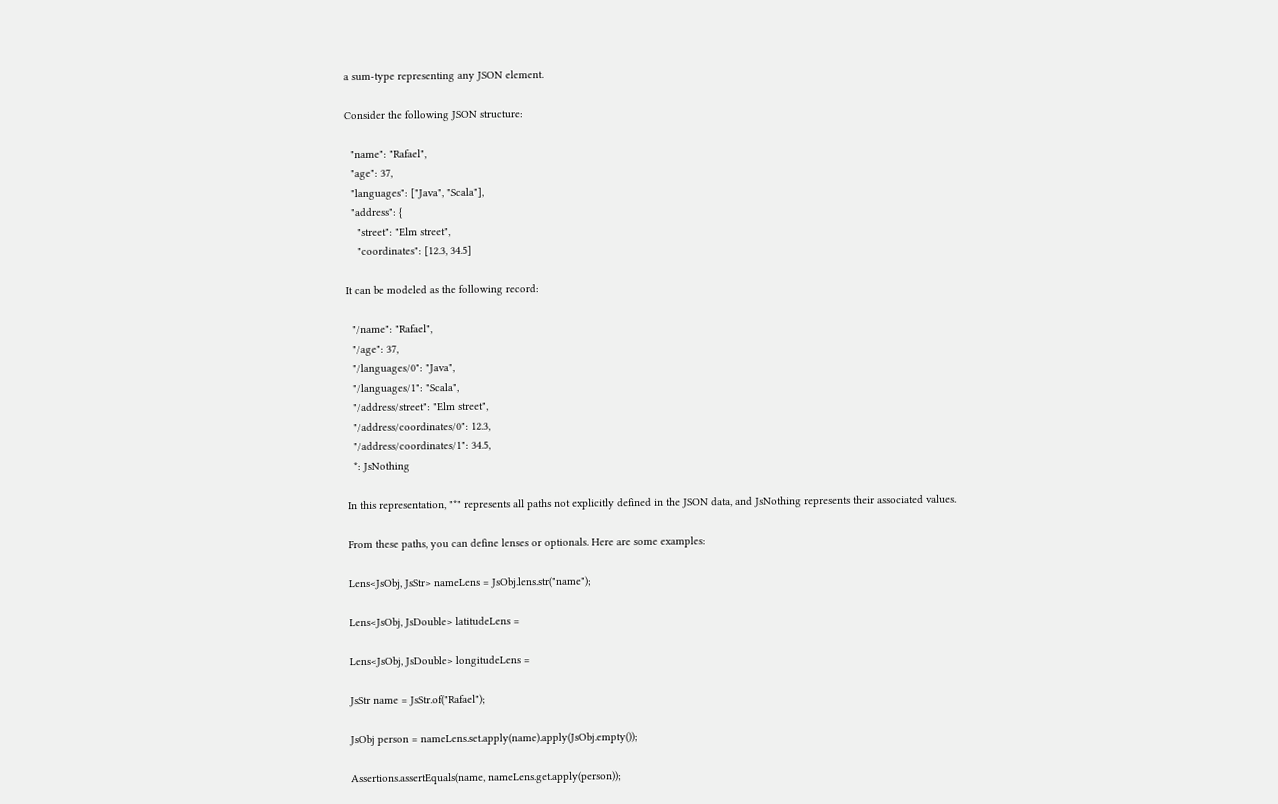a sum-type representing any JSON element.

Consider the following JSON structure:

  "name": "Rafael",
  "age": 37,
  "languages": ["Java", "Scala"],
  "address": {
    "street": "Elm street",
    "coordinates": [12.3, 34.5]

It can be modeled as the following record:

  "/name": "Rafael",
  "/age": 37,
  "/languages/0": "Java",
  "/languages/1": "Scala",
  "/address/street": "Elm street",
  "/address/coordinates/0": 12.3,
  "/address/coordinates/1": 34.5,
  *: JsNothing

In this representation, "*" represents all paths not explicitly defined in the JSON data, and JsNothing represents their associated values.

From these paths, you can define lenses or optionals. Here are some examples:

Lens<JsObj, JsStr> nameLens = JsObj.lens.str("name");

Lens<JsObj, JsDouble> latitudeLens =

Lens<JsObj, JsDouble> longitudeLens =

JsStr name = JsStr.of("Rafael");

JsObj person = nameLens.set.apply(name).apply(JsObj.empty());

Assertions.assertEquals(name, nameLens.get.apply(person));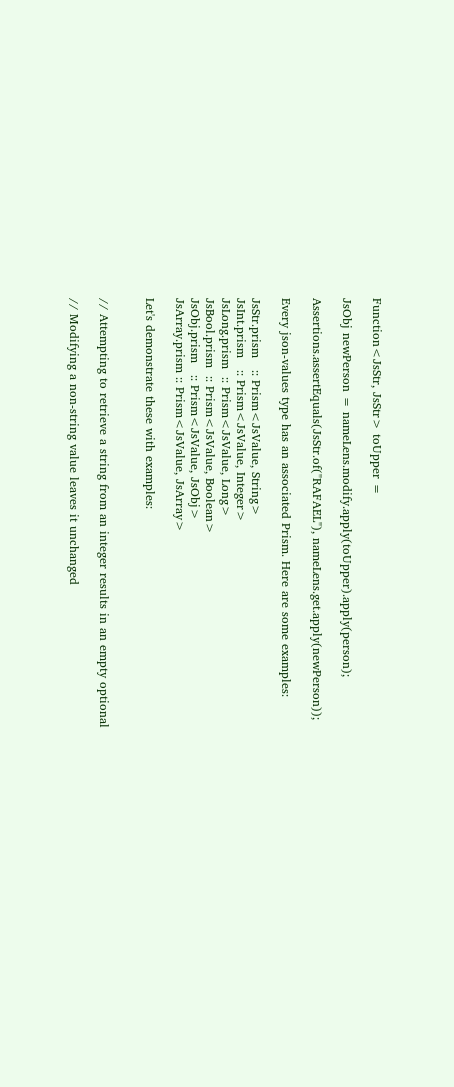Function<JsStr, JsStr> toUpper =

JsObj newPerson = nameLens.modify.apply(toUpper).apply(person);

Assertions.assertEquals(JsStr.of("RAFAEL"), nameLens.get.apply(newPerson));

Every json-values type has an associated Prism. Here are some examples:

JsStr.prism   :: Prism<JsValue, String>
JsInt.prism   :: Prism<JsValue, Integer>
JsLong.prism  :: Prism<JsValue, Long>
JsBool.prism  :: Prism<JsValue, Boolean>
JsObj.prism   :: Prism<JsValue, JsObj>
JsArray.prism :: Prism<JsValue, JsArray>

Let's demonstrate these with examples:


// Attempting to retrieve a string from an integer results in an empty optional

// Modifying a non-string value leaves it unchanged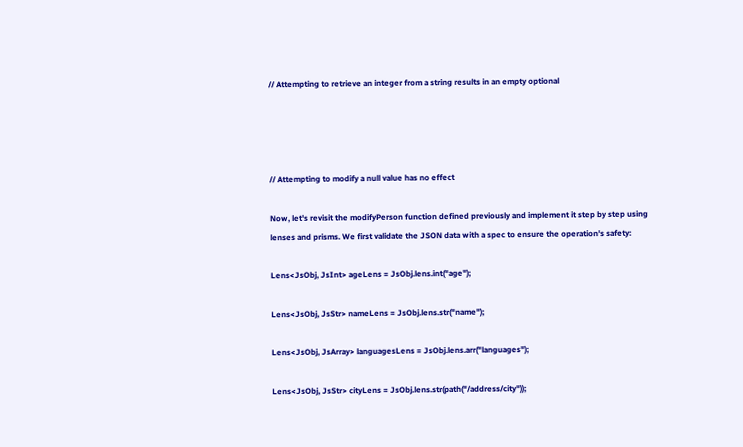// Attempting to retrieve an integer from a string results in an empty optional




// Attempting to modify a null value has no effect

Now, let's revisit the modifyPerson function defined previously and implement it step by step using lenses and prisms. We first validate the JSON data with a spec to ensure the operation's safety:

Lens<JsObj, JsInt> ageLens = JsObj.lens.int("age");

Lens<JsObj, JsStr> nameLens = JsObj.lens.str("name");

Lens<JsObj, JsArray> languagesLens = JsObj.lens.arr("languages");

Lens<JsObj, JsStr> cityLens = JsObj.lens.str(path("/address/city"));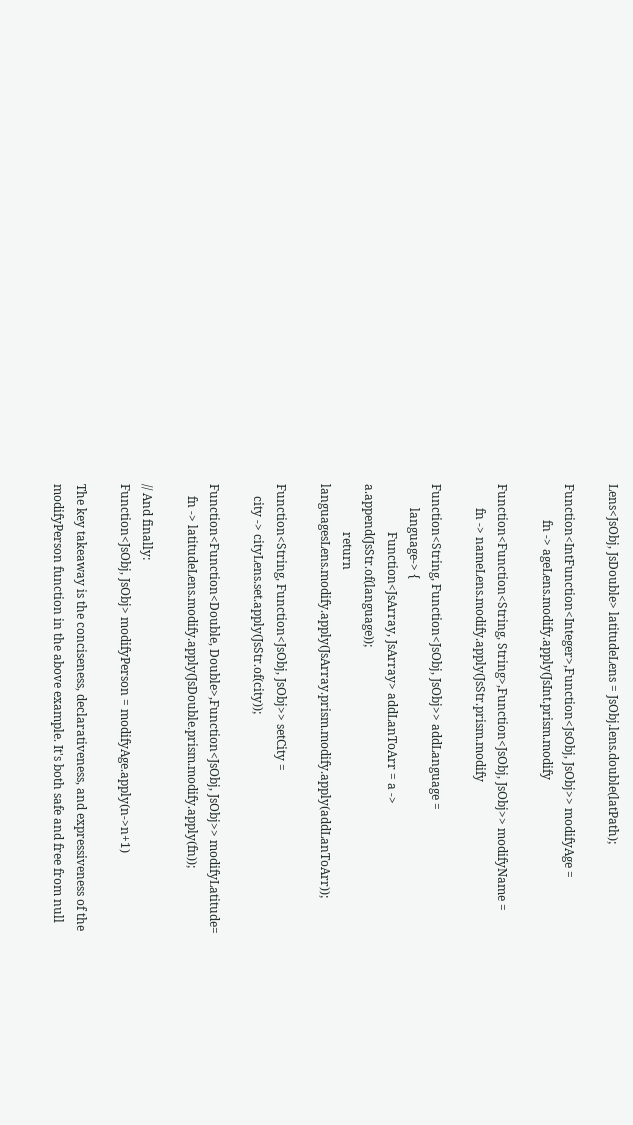Lens<JsObj, JsDouble> latitudeLens = JsObj.lens.double(latPath);

Function<IntFunction<Integer>,Function<JsObj, JsObj>> modifyAge =
            fn -> ageLens.modify.apply(JsInt.prism.modify

Function<Function<String, String>,Function<JsObj, JsObj>> modifyName =
        fn -> nameLens.modify.apply(JsStr.prism.modify

Function<String, Function<JsObj, JsObj>> addLanguage =
        language-> {
                Function<JsArray, JsArray> addLanToArr = a -> a.append(JsStr.of(language));
                return languagesLens.modify.apply(JsArray.prism.modify.apply(addLanToArr));

Function<String, Function<JsObj, JsObj>> setCity =
    city -> cityLens.set.apply(JsStr.of(city));

Function<Function<Double, Double>,Function<JsObj, JsObj>> modifyLatitude=
    fn -> latitudeLens.modify.apply(JsDouble.prism.modify.apply(fn));

// And finally:
Function<JsObj, JsObj> modifyPerson = modifyAge.apply(n->n+1)

The key takeaway is the conciseness, declarativeness, and expressiveness of the modifyPerson function in the above example. It's both safe and free from null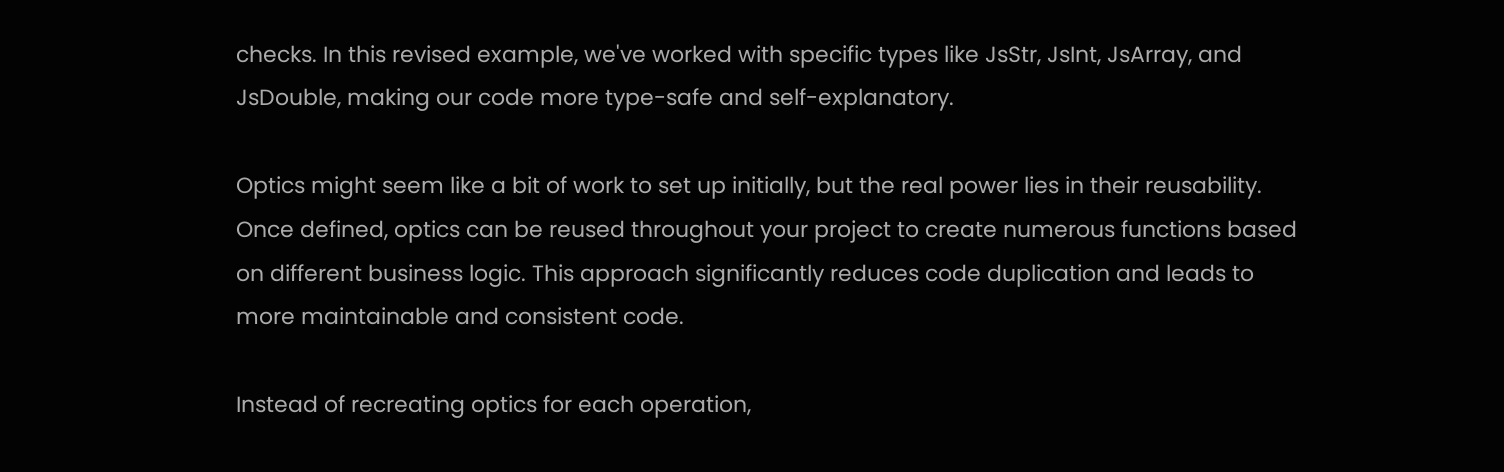checks. In this revised example, we've worked with specific types like JsStr, JsInt, JsArray, and JsDouble, making our code more type-safe and self-explanatory.

Optics might seem like a bit of work to set up initially, but the real power lies in their reusability. Once defined, optics can be reused throughout your project to create numerous functions based on different business logic. This approach significantly reduces code duplication and leads to more maintainable and consistent code.

Instead of recreating optics for each operation,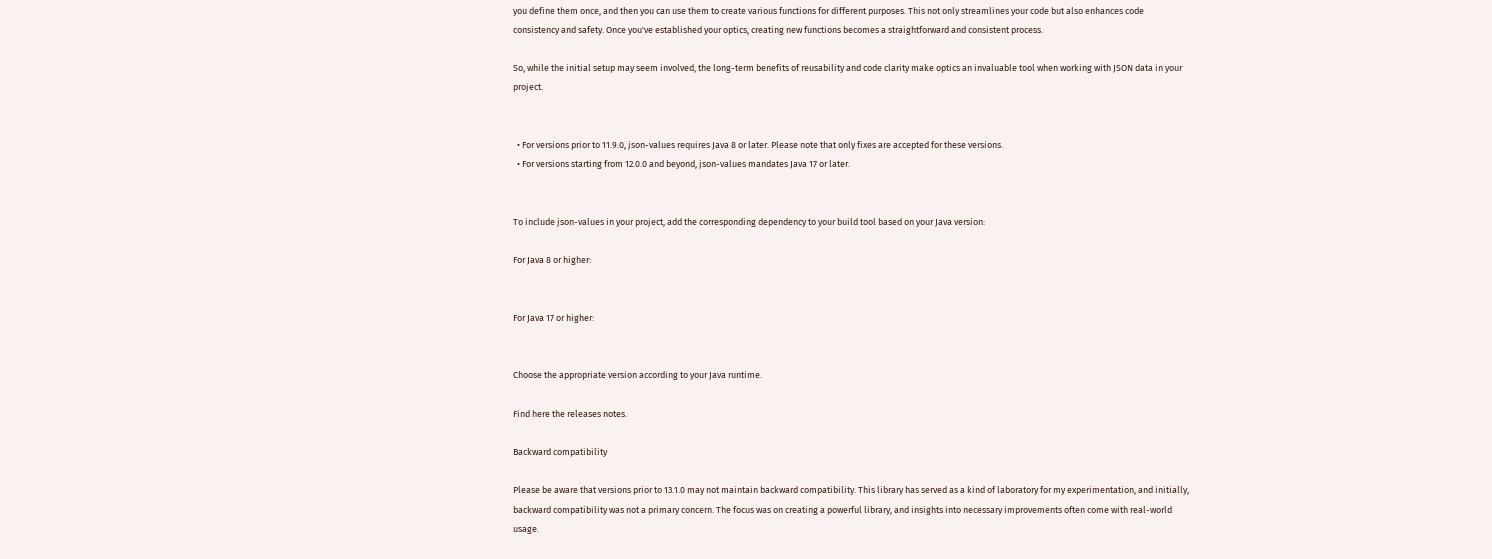you define them once, and then you can use them to create various functions for different purposes. This not only streamlines your code but also enhances code consistency and safety. Once you've established your optics, creating new functions becomes a straightforward and consistent process.

So, while the initial setup may seem involved, the long-term benefits of reusability and code clarity make optics an invaluable tool when working with JSON data in your project.


  • For versions prior to 11.9.0, json-values requires Java 8 or later. Please note that only fixes are accepted for these versions.
  • For versions starting from 12.0.0 and beyond, json-values mandates Java 17 or later.


To include json-values in your project, add the corresponding dependency to your build tool based on your Java version:

For Java 8 or higher:


For Java 17 or higher:


Choose the appropriate version according to your Java runtime.

Find here the releases notes.

Backward compatibility

Please be aware that versions prior to 13.1.0 may not maintain backward compatibility. This library has served as a kind of laboratory for my experimentation, and initially, backward compatibility was not a primary concern. The focus was on creating a powerful library, and insights into necessary improvements often come with real-world usage.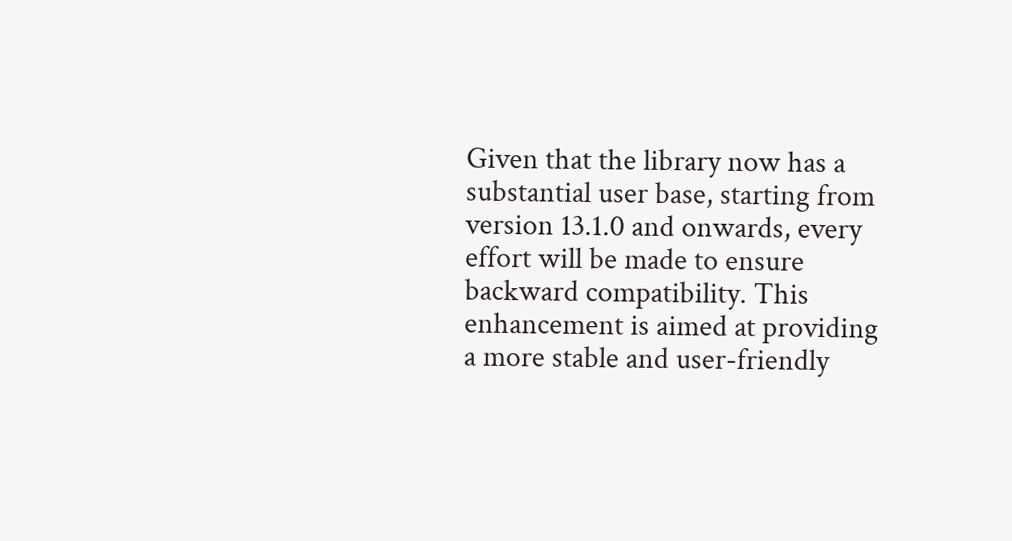Given that the library now has a substantial user base, starting from version 13.1.0 and onwards, every effort will be made to ensure backward compatibility. This enhancement is aimed at providing a more stable and user-friendly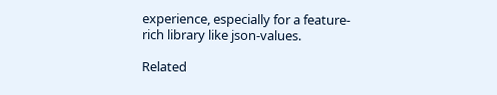experience, especially for a feature-rich library like json-values.

Related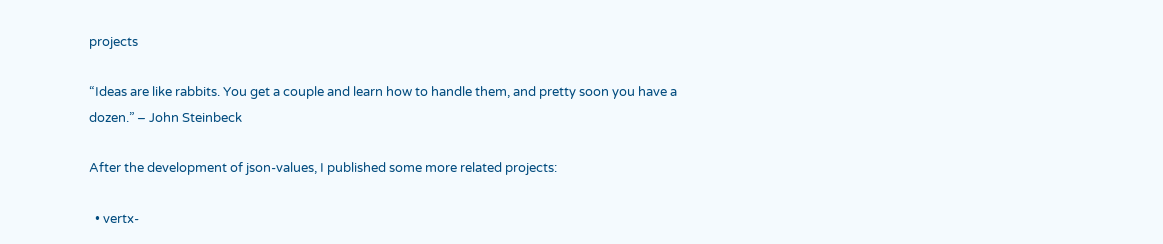projects

“Ideas are like rabbits. You get a couple and learn how to handle them, and pretty soon you have a dozen.” – John Steinbeck

After the development of json-values, I published some more related projects:

  • vertx-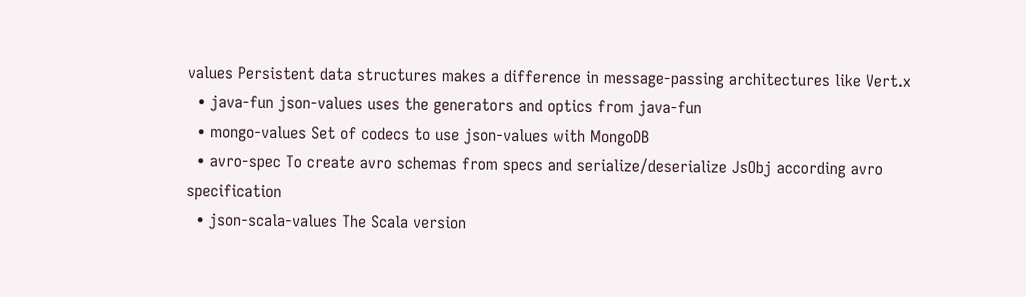values Persistent data structures makes a difference in message-passing architectures like Vert.x
  • java-fun json-values uses the generators and optics from java-fun
  • mongo-values Set of codecs to use json-values with MongoDB
  • avro-spec To create avro schemas from specs and serialize/deserialize JsObj according avro specification
  • json-scala-values The Scala version